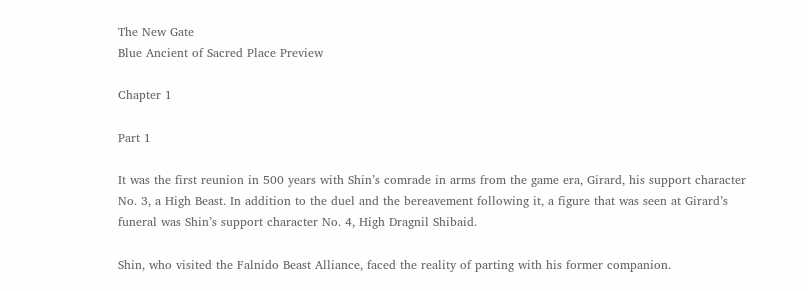The New Gate
Blue Ancient of Sacred Place Preview

Chapter 1

Part 1

It was the first reunion in 500 years with Shin’s comrade in arms from the game era, Girard, his support character No. 3, a High Beast. In addition to the duel and the bereavement following it, a figure that was seen at Girard’s funeral was Shin’s support character No. 4, High Dragnil Shibaid.

Shin, who visited the Falnido Beast Alliance, faced the reality of parting with his former companion.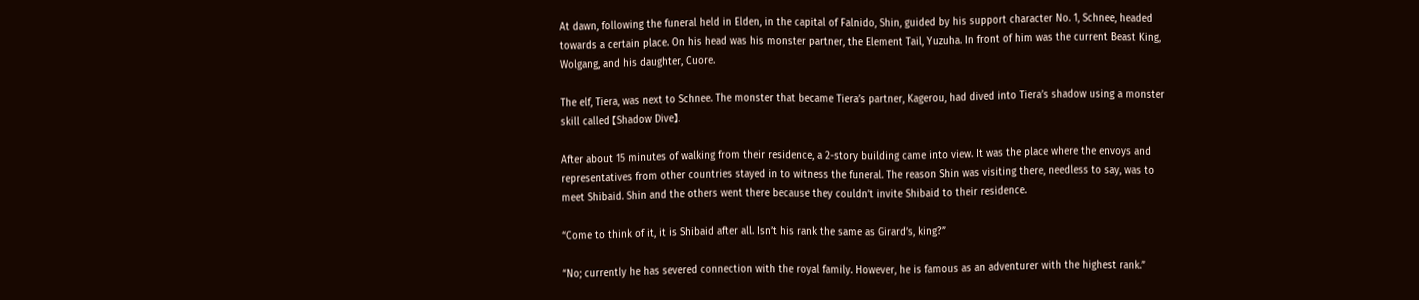At dawn, following the funeral held in Elden, in the capital of Falnido, Shin, guided by his support character No. 1, Schnee, headed towards a certain place. On his head was his monster partner, the Element Tail, Yuzuha. In front of him was the current Beast King, Wolgang, and his daughter, Cuore.

The elf, Tiera, was next to Schnee. The monster that became Tiera’s partner, Kagerou, had dived into Tiera’s shadow using a monster skill called 【Shadow Dive】.

After about 15 minutes of walking from their residence, a 2-story building came into view. It was the place where the envoys and representatives from other countries stayed in to witness the funeral. The reason Shin was visiting there, needless to say, was to meet Shibaid. Shin and the others went there because they couldn’t invite Shibaid to their residence.

“Come to think of it, it is Shibaid after all. Isn’t his rank the same as Girard’s, king?”

“No; currently he has severed connection with the royal family. However, he is famous as an adventurer with the highest rank.”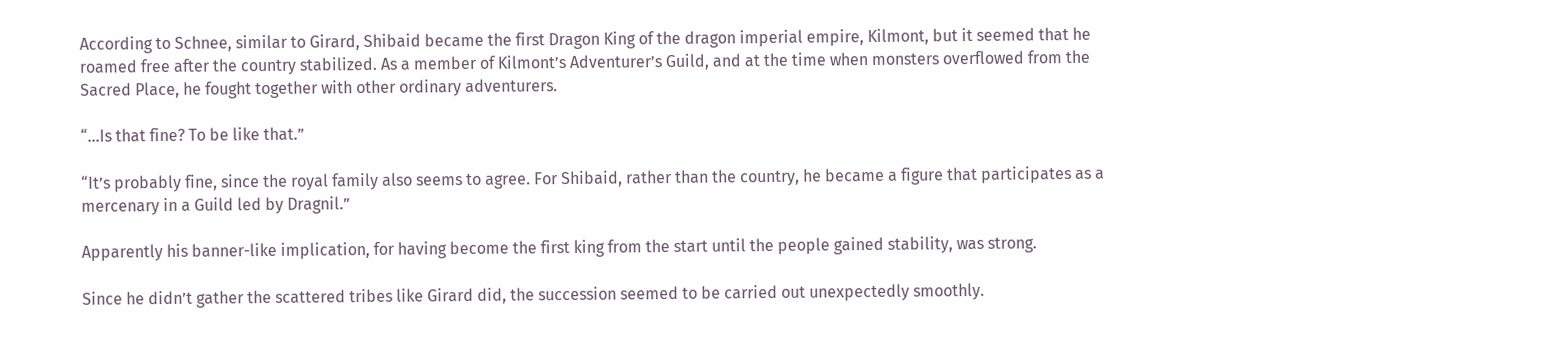According to Schnee, similar to Girard, Shibaid became the first Dragon King of the dragon imperial empire, Kilmont, but it seemed that he roamed free after the country stabilized. As a member of Kilmont’s Adventurer’s Guild, and at the time when monsters overflowed from the Sacred Place, he fought together with other ordinary adventurers.

“…Is that fine? To be like that.”

“It’s probably fine, since the royal family also seems to agree. For Shibaid, rather than the country, he became a figure that participates as a mercenary in a Guild led by Dragnil.”

Apparently his banner-like implication, for having become the first king from the start until the people gained stability, was strong.

Since he didn’t gather the scattered tribes like Girard did, the succession seemed to be carried out unexpectedly smoothly.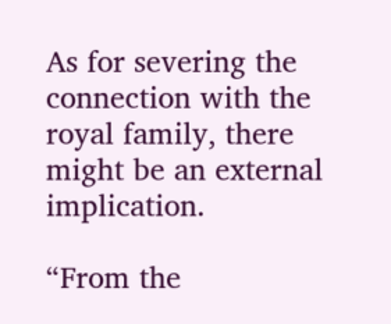As for severing the connection with the royal family, there might be an external implication.

“From the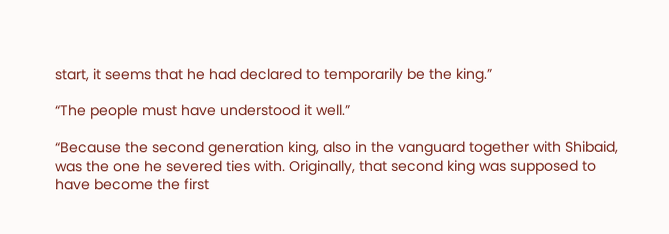start, it seems that he had declared to temporarily be the king.”

“The people must have understood it well.”

“Because the second generation king, also in the vanguard together with Shibaid, was the one he severed ties with. Originally, that second king was supposed to have become the first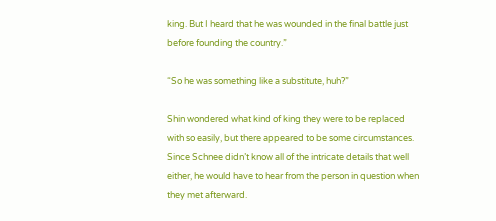king. But I heard that he was wounded in the final battle just before founding the country.”

“So he was something like a substitute, huh?”

Shin wondered what kind of king they were to be replaced with so easily, but there appeared to be some circumstances. Since Schnee didn’t know all of the intricate details that well either, he would have to hear from the person in question when they met afterward.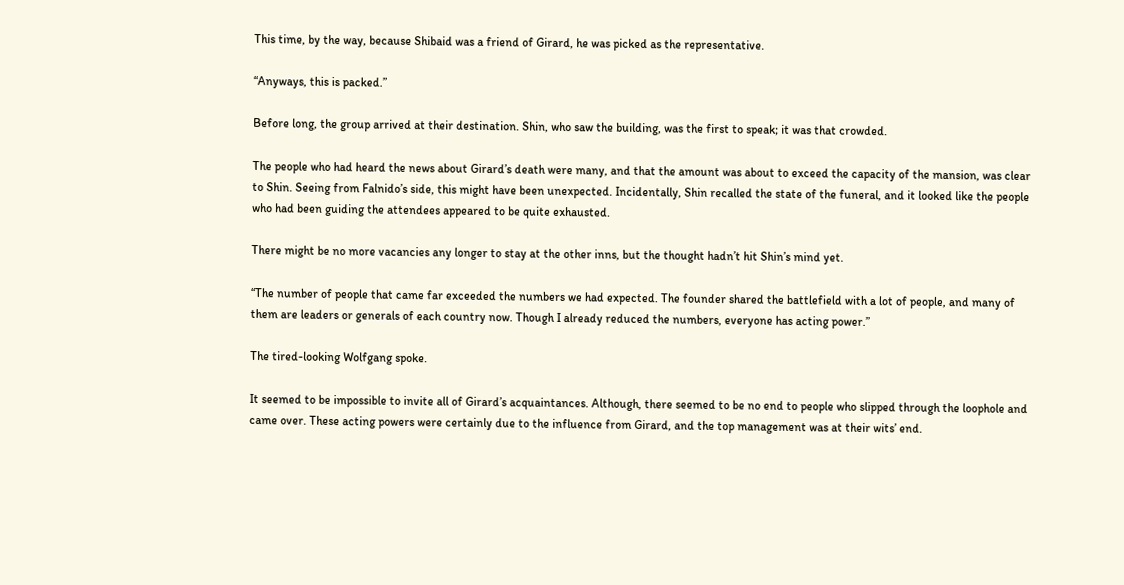This time, by the way, because Shibaid was a friend of Girard, he was picked as the representative.

“Anyways, this is packed.”

Before long, the group arrived at their destination. Shin, who saw the building, was the first to speak; it was that crowded.

The people who had heard the news about Girard’s death were many, and that the amount was about to exceed the capacity of the mansion, was clear to Shin. Seeing from Falnido’s side, this might have been unexpected. Incidentally, Shin recalled the state of the funeral, and it looked like the people who had been guiding the attendees appeared to be quite exhausted.

There might be no more vacancies any longer to stay at the other inns, but the thought hadn’t hit Shin’s mind yet.

“The number of people that came far exceeded the numbers we had expected. The founder shared the battlefield with a lot of people, and many of them are leaders or generals of each country now. Though I already reduced the numbers, everyone has acting power.”

The tired-looking Wolfgang spoke.

It seemed to be impossible to invite all of Girard’s acquaintances. Although, there seemed to be no end to people who slipped through the loophole and came over. These acting powers were certainly due to the influence from Girard, and the top management was at their wits’ end.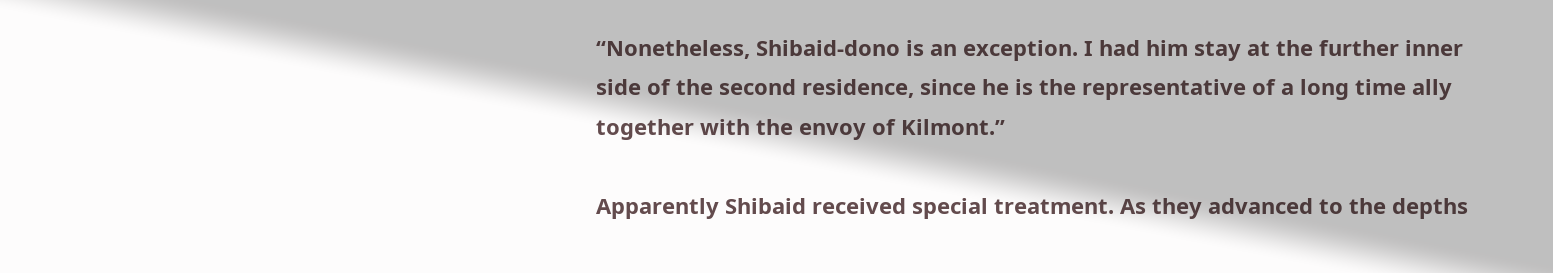“Nonetheless, Shibaid-dono is an exception. I had him stay at the further inner side of the second residence, since he is the representative of a long time ally together with the envoy of Kilmont.”

Apparently Shibaid received special treatment. As they advanced to the depths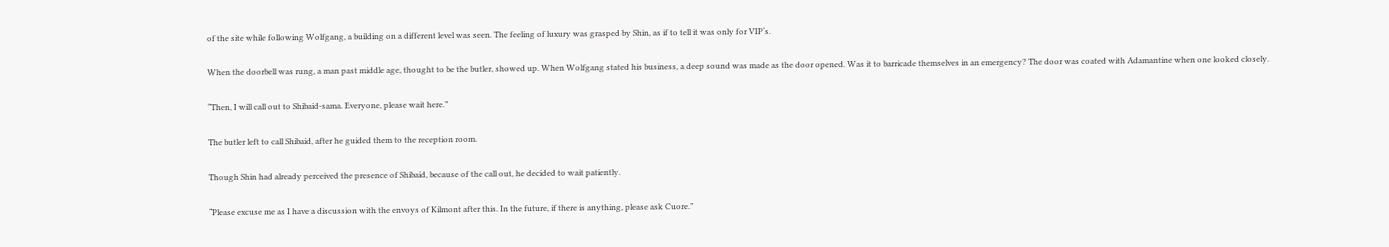of the site while following Wolfgang, a building on a different level was seen. The feeling of luxury was grasped by Shin, as if to tell it was only for VIP‘s.

When the doorbell was rung, a man past middle age, thought to be the butler, showed up. When Wolfgang stated his business, a deep sound was made as the door opened. Was it to barricade themselves in an emergency? The door was coated with Adamantine when one looked closely.

“Then, I will call out to Shibaid-sama. Everyone, please wait here.”

The butler left to call Shibaid, after he guided them to the reception room.

Though Shin had already perceived the presence of Shibaid, because of the call out, he decided to wait patiently.

“Please excuse me as I have a discussion with the envoys of Kilmont after this. In the future, if there is anything, please ask Cuore.”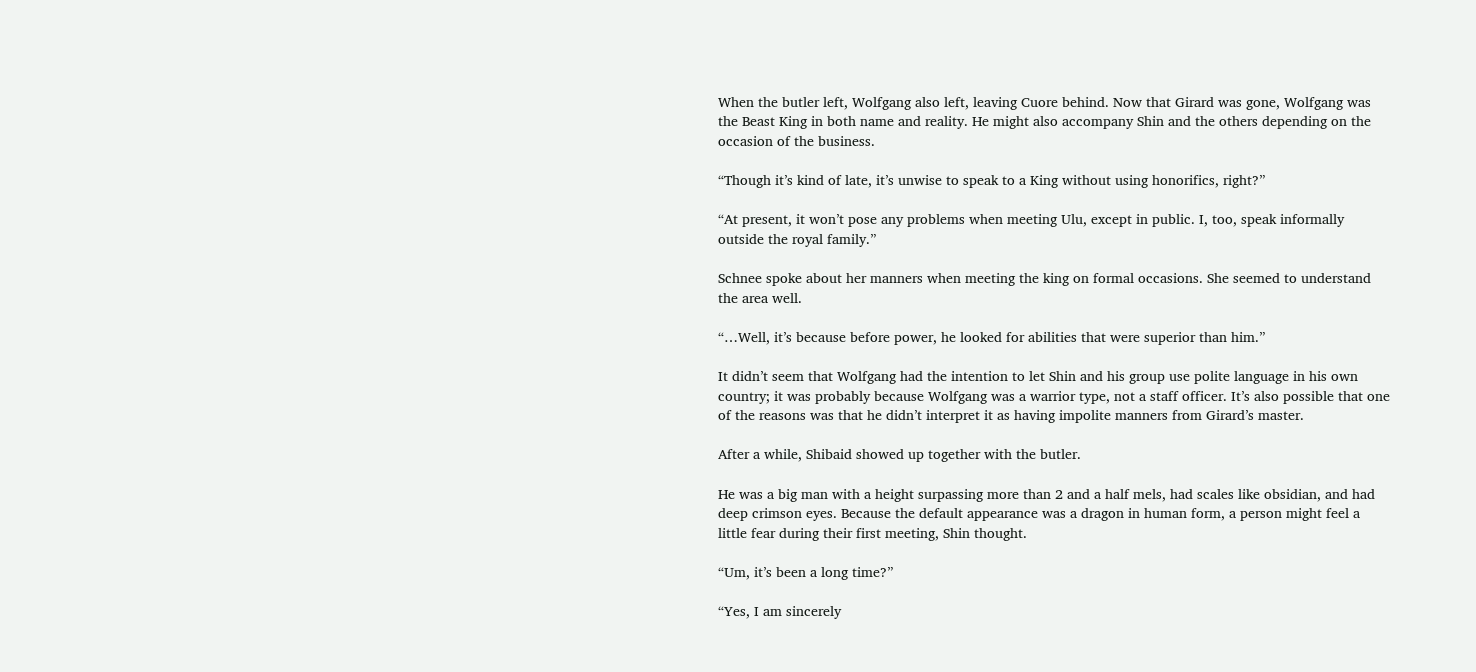When the butler left, Wolfgang also left, leaving Cuore behind. Now that Girard was gone, Wolfgang was the Beast King in both name and reality. He might also accompany Shin and the others depending on the occasion of the business.

“Though it’s kind of late, it’s unwise to speak to a King without using honorifics, right?”

“At present, it won’t pose any problems when meeting Ulu, except in public. I, too, speak informally outside the royal family.”

Schnee spoke about her manners when meeting the king on formal occasions. She seemed to understand the area well.

“…Well, it’s because before power, he looked for abilities that were superior than him.”

It didn’t seem that Wolfgang had the intention to let Shin and his group use polite language in his own country; it was probably because Wolfgang was a warrior type, not a staff officer. It’s also possible that one of the reasons was that he didn’t interpret it as having impolite manners from Girard’s master.

After a while, Shibaid showed up together with the butler.

He was a big man with a height surpassing more than 2 and a half mels, had scales like obsidian, and had deep crimson eyes. Because the default appearance was a dragon in human form, a person might feel a little fear during their first meeting, Shin thought.

“Um, it’s been a long time?”

“Yes, I am sincerely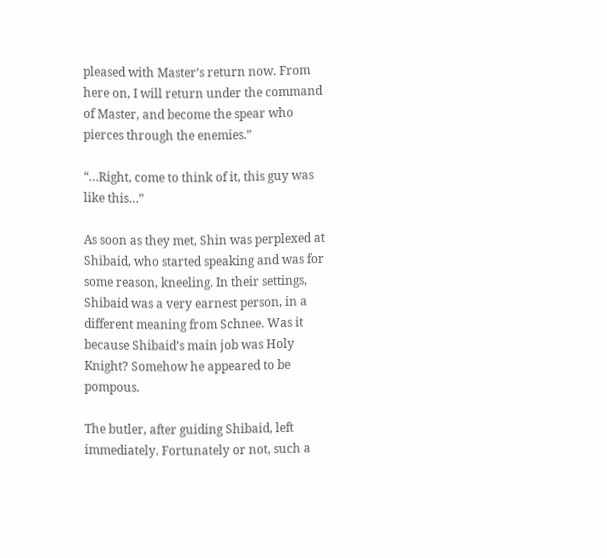pleased with Master’s return now. From here on, I will return under the command of Master, and become the spear who pierces through the enemies.”

“…Right, come to think of it, this guy was like this…”

As soon as they met, Shin was perplexed at Shibaid, who started speaking and was for some reason, kneeling. In their settings, Shibaid was a very earnest person, in a different meaning from Schnee. Was it because Shibaid’s main job was Holy Knight? Somehow he appeared to be pompous.

The butler, after guiding Shibaid, left immediately. Fortunately or not, such a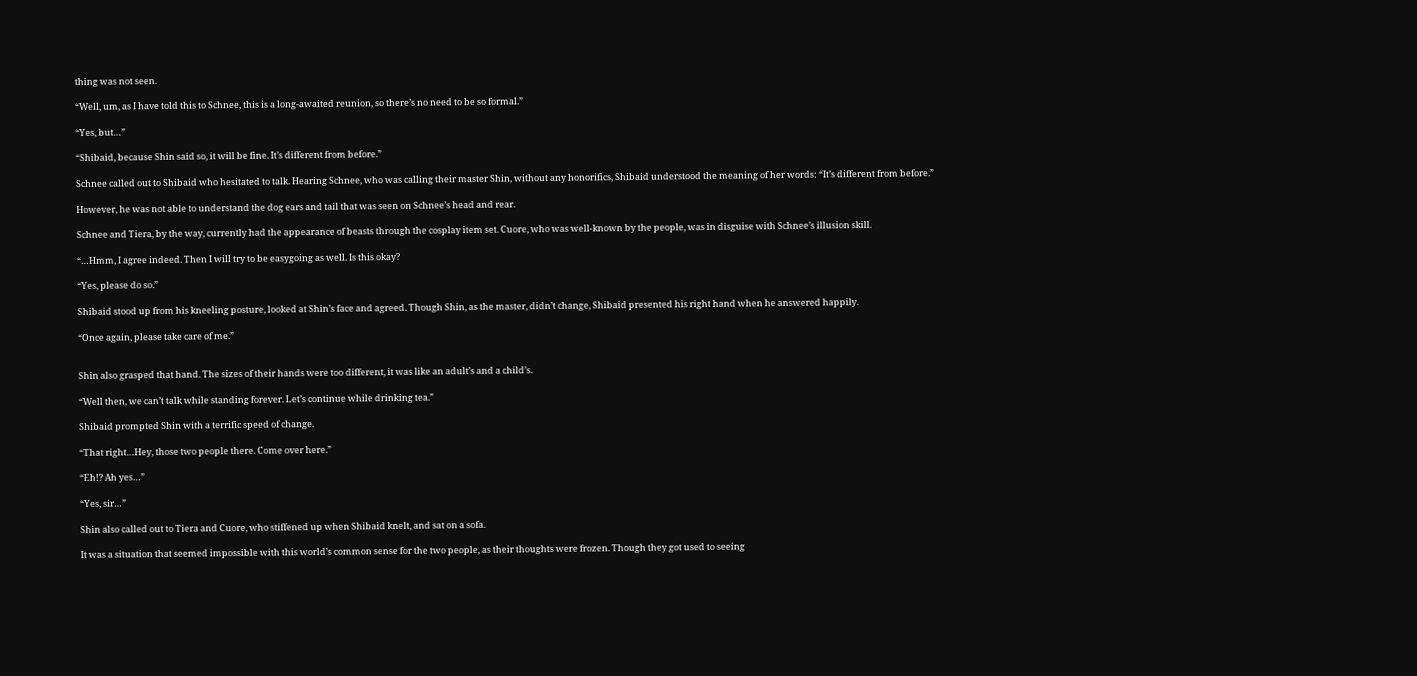thing was not seen.

“Well, um, as I have told this to Schnee, this is a long-awaited reunion, so there’s no need to be so formal.”

“Yes, but…”

“Shibaid, because Shin said so, it will be fine. It’s different from before.”

Schnee called out to Shibaid who hesitated to talk. Hearing Schnee, who was calling their master Shin, without any honorifics, Shibaid understood the meaning of her words: “It’s different from before.”

However, he was not able to understand the dog ears and tail that was seen on Schnee’s head and rear.

Schnee and Tiera, by the way, currently had the appearance of beasts through the cosplay item set. Cuore, who was well-known by the people, was in disguise with Schnee’s illusion skill.

“…Hmm, I agree indeed. Then I will try to be easygoing as well. Is this okay?

“Yes, please do so.”

Shibaid stood up from his kneeling posture, looked at Shin’s face and agreed. Though Shin, as the master, didn’t change, Shibaid presented his right hand when he answered happily.

“Once again, please take care of me.”


Shin also grasped that hand. The sizes of their hands were too different, it was like an adult’s and a child’s.

“Well then, we can’t talk while standing forever. Let’s continue while drinking tea.”

Shibaid prompted Shin with a terrific speed of change.

“That right…Hey, those two people there. Come over here.”

“Eh!? Ah yes…”

“Yes, sir…”

Shin also called out to Tiera and Cuore, who stiffened up when Shibaid knelt, and sat on a sofa.

It was a situation that seemed impossible with this world’s common sense for the two people, as their thoughts were frozen. Though they got used to seeing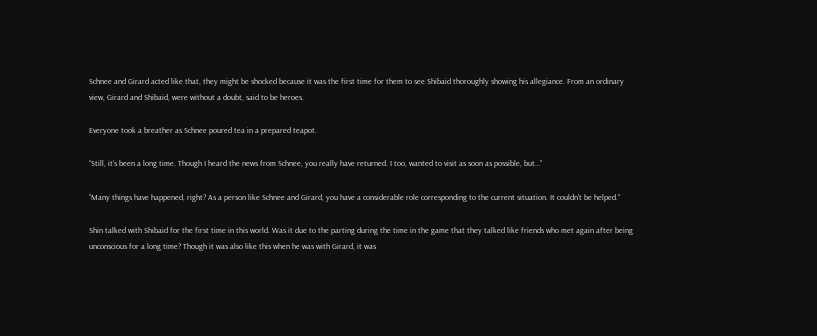Schnee and Girard acted like that, they might be shocked because it was the first time for them to see Shibaid thoroughly showing his allegiance. From an ordinary view, Girard and Shibaid, were without a doubt, said to be heroes.

Everyone took a breather as Schnee poured tea in a prepared teapot.

“Still, it’s been a long time. Though I heard the news from Schnee, you really have returned. I too, wanted to visit as soon as possible, but…”

“Many things have happened, right? As a person like Schnee and Girard, you have a considerable role corresponding to the current situation. It couldn’t be helped.”

Shin talked with Shibaid for the first time in this world. Was it due to the parting during the time in the game that they talked like friends who met again after being unconscious for a long time? Though it was also like this when he was with Girard, it was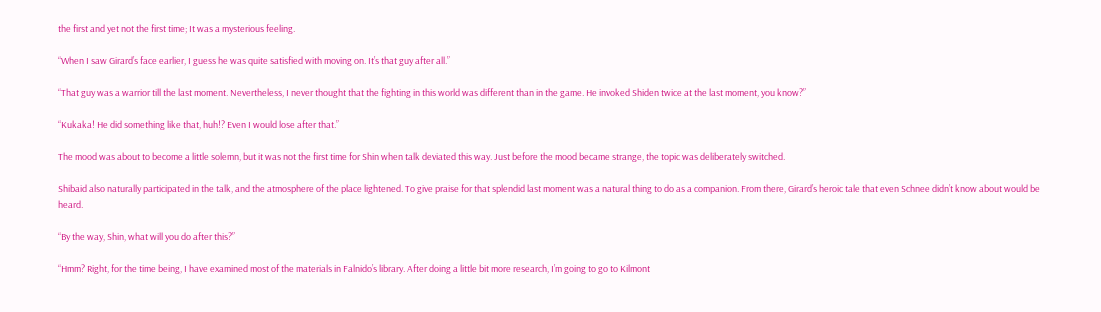the first and yet not the first time; It was a mysterious feeling.

“When I saw Girard’s face earlier, I guess he was quite satisfied with moving on. It’s that guy after all.”

“That guy was a warrior till the last moment. Nevertheless, I never thought that the fighting in this world was different than in the game. He invoked Shiden twice at the last moment, you know?”

“Kukaka! He did something like that, huh!? Even I would lose after that.”

The mood was about to become a little solemn, but it was not the first time for Shin when talk deviated this way. Just before the mood became strange, the topic was deliberately switched.

Shibaid also naturally participated in the talk, and the atmosphere of the place lightened. To give praise for that splendid last moment was a natural thing to do as a companion. From there, Girard’s heroic tale that even Schnee didn’t know about would be heard.

“By the way, Shin, what will you do after this?”

“Hmm? Right, for the time being, I have examined most of the materials in Falnido’s library. After doing a little bit more research, I’m going to go to Kilmont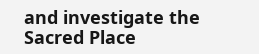and investigate the Sacred Place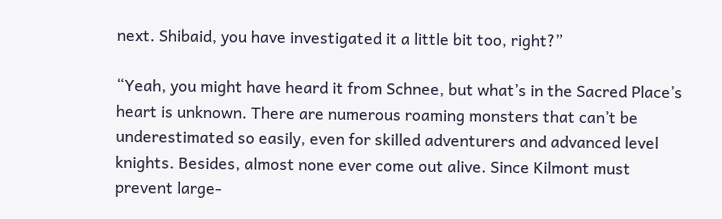next. Shibaid, you have investigated it a little bit too, right?”

“Yeah, you might have heard it from Schnee, but what’s in the Sacred Place’s heart is unknown. There are numerous roaming monsters that can’t be underestimated so easily, even for skilled adventurers and advanced level knights. Besides, almost none ever come out alive. Since Kilmont must prevent large-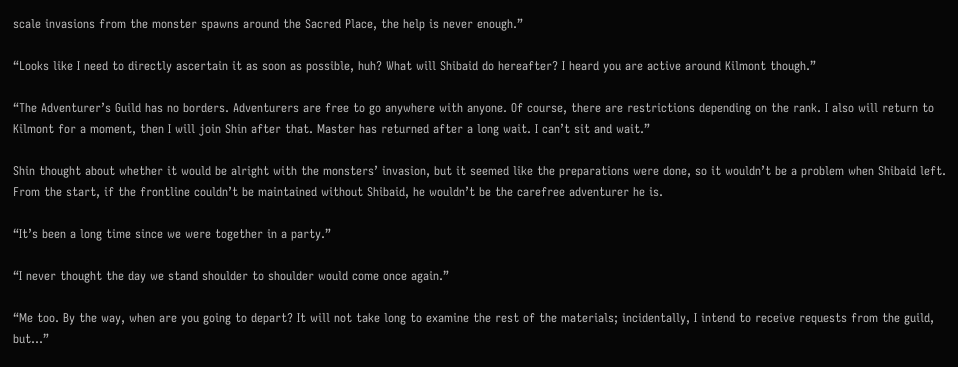scale invasions from the monster spawns around the Sacred Place, the help is never enough.”

“Looks like I need to directly ascertain it as soon as possible, huh? What will Shibaid do hereafter? I heard you are active around Kilmont though.”

“The Adventurer’s Guild has no borders. Adventurers are free to go anywhere with anyone. Of course, there are restrictions depending on the rank. I also will return to Kilmont for a moment, then I will join Shin after that. Master has returned after a long wait. I can’t sit and wait.”

Shin thought about whether it would be alright with the monsters’ invasion, but it seemed like the preparations were done, so it wouldn’t be a problem when Shibaid left. From the start, if the frontline couldn’t be maintained without Shibaid, he wouldn’t be the carefree adventurer he is.

“It’s been a long time since we were together in a party.”

“I never thought the day we stand shoulder to shoulder would come once again.”

“Me too. By the way, when are you going to depart? It will not take long to examine the rest of the materials; incidentally, I intend to receive requests from the guild, but…”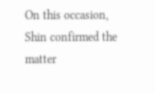On this occasion, Shin confirmed the matter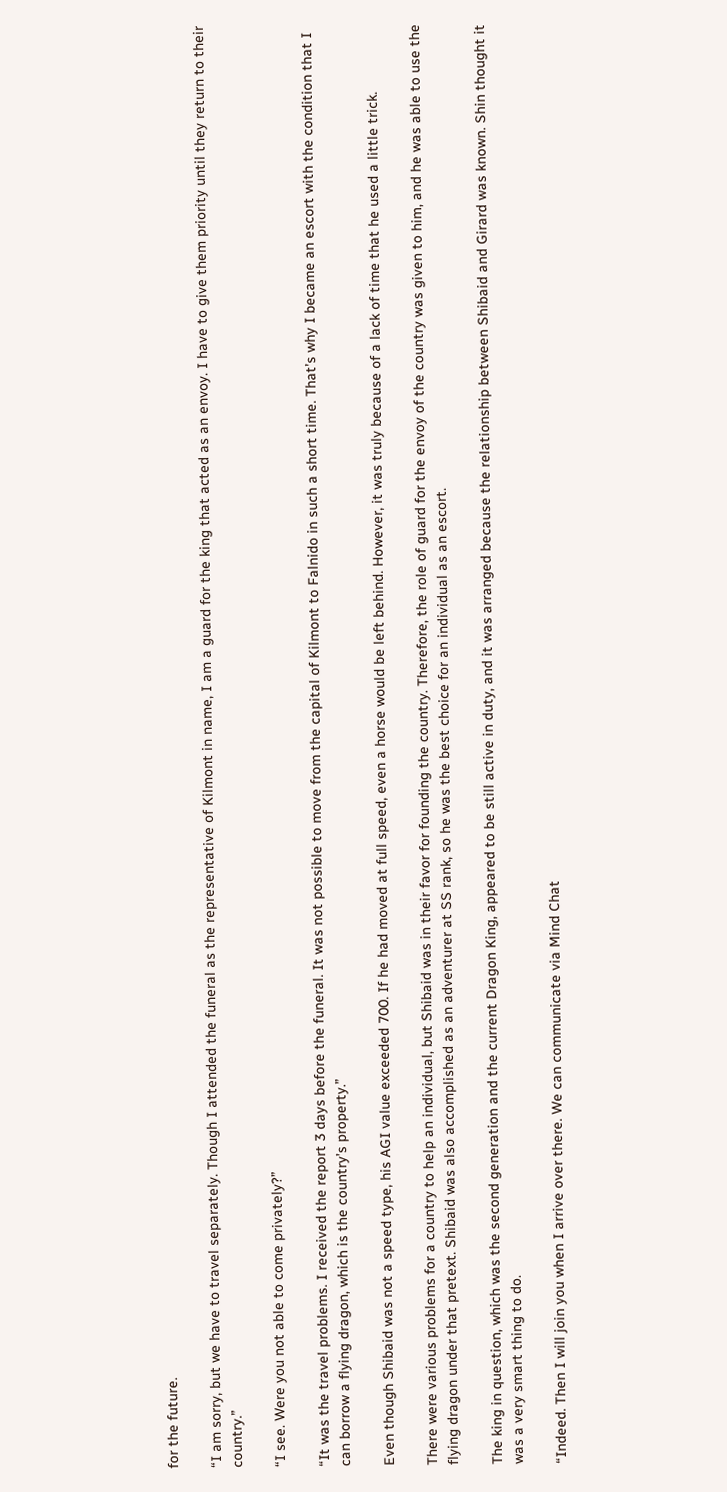for the future.

“I am sorry, but we have to travel separately. Though I attended the funeral as the representative of Kilmont in name, I am a guard for the king that acted as an envoy. I have to give them priority until they return to their country.”

“I see. Were you not able to come privately?”

“It was the travel problems. I received the report 3 days before the funeral. It was not possible to move from the capital of Kilmont to Falnido in such a short time. That’s why I became an escort with the condition that I can borrow a flying dragon, which is the country’s property.”

Even though Shibaid was not a speed type, his AGI value exceeded 700. If he had moved at full speed, even a horse would be left behind. However, it was truly because of a lack of time that he used a little trick.

There were various problems for a country to help an individual, but Shibaid was in their favor for founding the country. Therefore, the role of guard for the envoy of the country was given to him, and he was able to use the flying dragon under that pretext. Shibaid was also accomplished as an adventurer at SS rank, so he was the best choice for an individual as an escort.

The king in question, which was the second generation and the current Dragon King, appeared to be still active in duty, and it was arranged because the relationship between Shibaid and Girard was known. Shin thought it was a very smart thing to do.

“Indeed. Then I will join you when I arrive over there. We can communicate via Mind Chat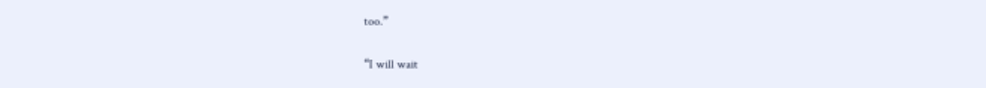too.”

“I will wait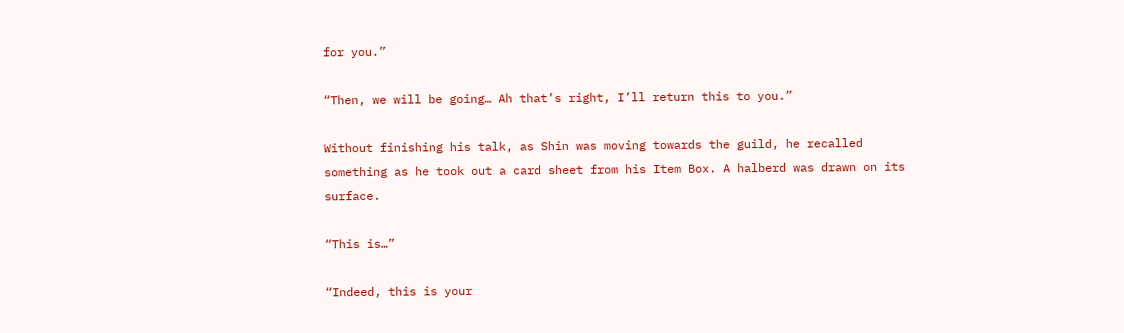for you.”

“Then, we will be going… Ah that’s right, I’ll return this to you.”

Without finishing his talk, as Shin was moving towards the guild, he recalled something as he took out a card sheet from his Item Box. A halberd was drawn on its surface.

“This is…”

“Indeed, this is your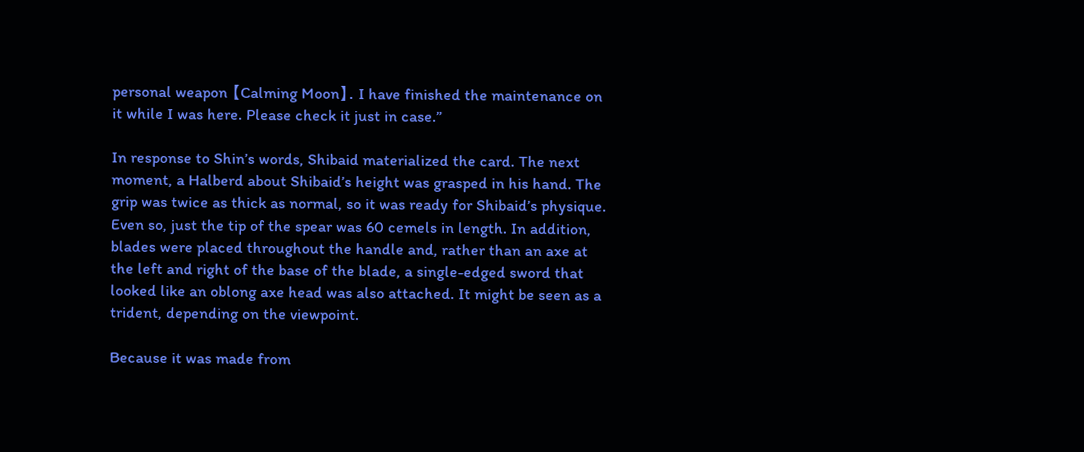personal weapon 【Calming Moon】. I have finished the maintenance on it while I was here. Please check it just in case.”

In response to Shin’s words, Shibaid materialized the card. The next moment, a Halberd about Shibaid’s height was grasped in his hand. The grip was twice as thick as normal, so it was ready for Shibaid’s physique. Even so, just the tip of the spear was 60 cemels in length. In addition, blades were placed throughout the handle and, rather than an axe at the left and right of the base of the blade, a single-edged sword that looked like an oblong axe head was also attached. It might be seen as a trident, depending on the viewpoint.

Because it was made from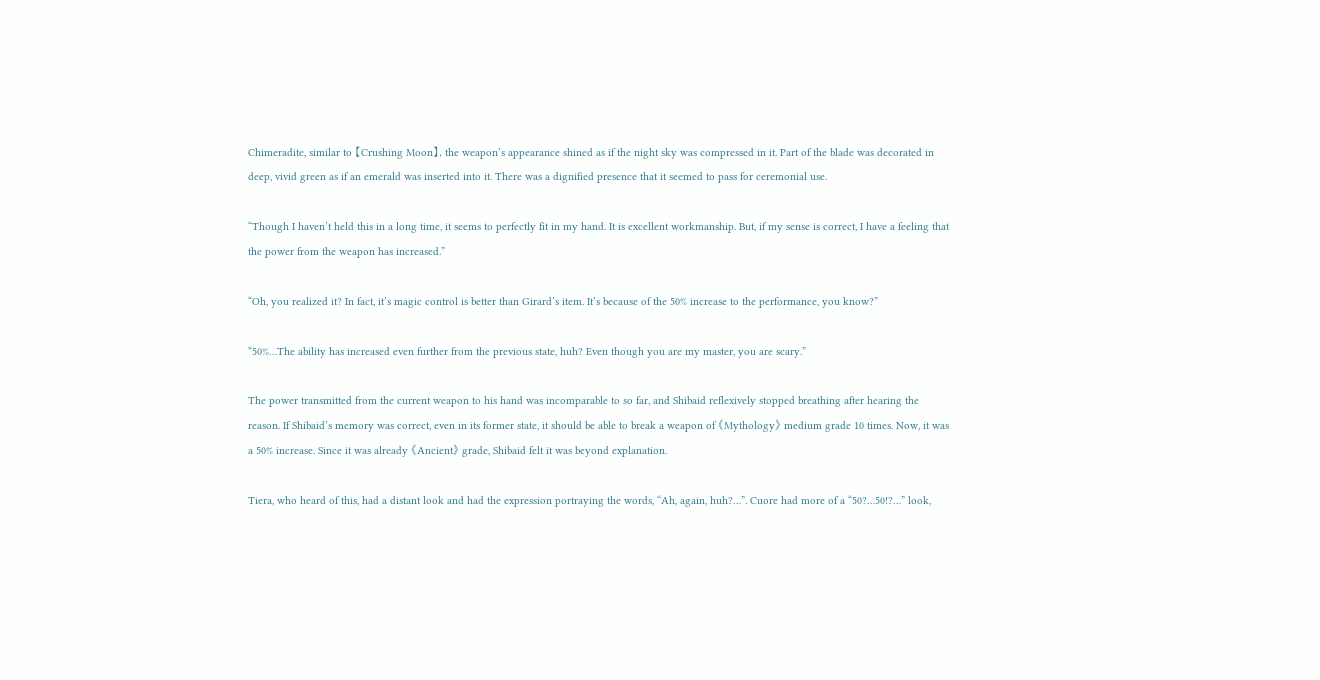Chimeradite, similar to 【Crushing Moon】, the weapon’s appearance shined as if the night sky was compressed in it. Part of the blade was decorated in deep, vivid green as if an emerald was inserted into it. There was a dignified presence that it seemed to pass for ceremonial use.

“Though I haven’t held this in a long time, it seems to perfectly fit in my hand. It is excellent workmanship. But, if my sense is correct, I have a feeling that the power from the weapon has increased.”

“Oh, you realized it? In fact, it’s magic control is better than Girard’s item. It’s because of the 50% increase to the performance, you know?”

“50%…The ability has increased even further from the previous state, huh? Even though you are my master, you are scary.”

The power transmitted from the current weapon to his hand was incomparable to so far, and Shibaid reflexively stopped breathing after hearing the reason. If Shibaid’s memory was correct, even in its former state, it should be able to break a weapon of 《Mythology》 medium grade 10 times. Now, it was a 50% increase. Since it was already 《Ancient》 grade, Shibaid felt it was beyond explanation.

Tiera, who heard of this, had a distant look and had the expression portraying the words, “Ah, again, huh?…”. Cuore had more of a “50?…50!?…” look,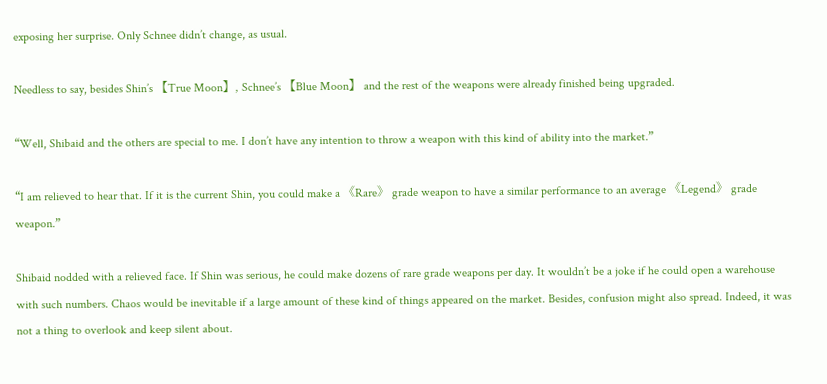exposing her surprise. Only Schnee didn’t change, as usual.

Needless to say, besides Shin’s 【True Moon】, Schnee’s 【Blue Moon】 and the rest of the weapons were already finished being upgraded.

“Well, Shibaid and the others are special to me. I don’t have any intention to throw a weapon with this kind of ability into the market.”

“I am relieved to hear that. If it is the current Shin, you could make a 《Rare》 grade weapon to have a similar performance to an average 《Legend》 grade weapon.”

Shibaid nodded with a relieved face. If Shin was serious, he could make dozens of rare grade weapons per day. It wouldn’t be a joke if he could open a warehouse with such numbers. Chaos would be inevitable if a large amount of these kind of things appeared on the market. Besides, confusion might also spread. Indeed, it was not a thing to overlook and keep silent about.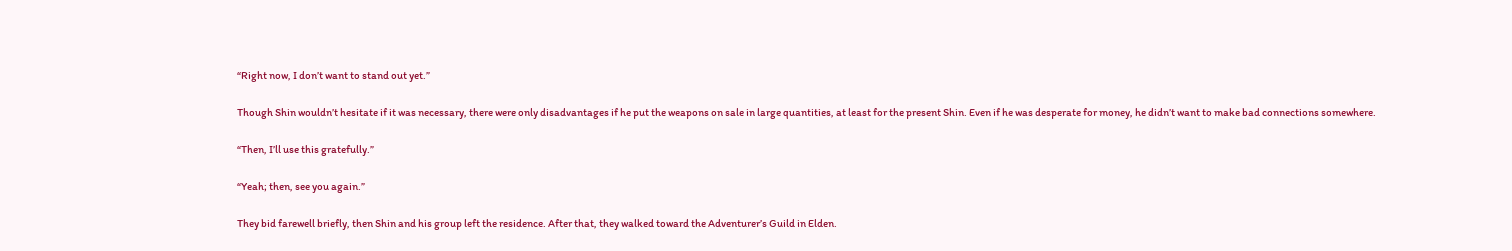“Right now, I don’t want to stand out yet.”

Though Shin wouldn’t hesitate if it was necessary, there were only disadvantages if he put the weapons on sale in large quantities, at least for the present Shin. Even if he was desperate for money, he didn’t want to make bad connections somewhere.

“Then, I’ll use this gratefully.”

“Yeah; then, see you again.”

They bid farewell briefly, then Shin and his group left the residence. After that, they walked toward the Adventurer’s Guild in Elden.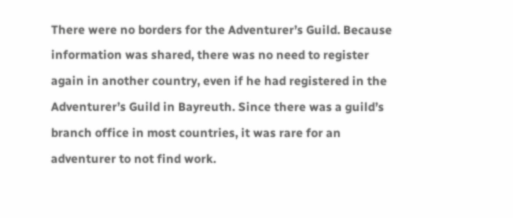There were no borders for the Adventurer’s Guild. Because information was shared, there was no need to register again in another country, even if he had registered in the Adventurer’s Guild in Bayreuth. Since there was a guild’s branch office in most countries, it was rare for an adventurer to not find work.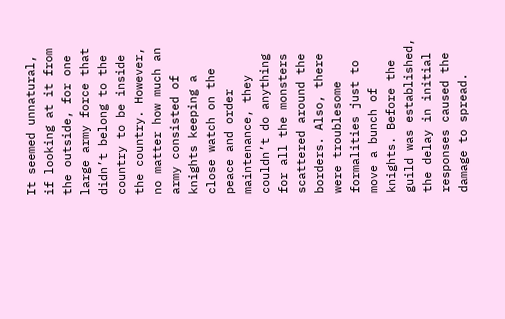It seemed unnatural, if looking at it from the outside, for one large army force that didn’t belong to the country to be inside the country. However, no matter how much an army consisted of knights keeping a close watch on the peace and order maintenance, they couldn’t do anything for all the monsters scattered around the borders. Also, there were troublesome formalities just to move a bunch of knights. Before the guild was established, the delay in initial responses caused the damage to spread.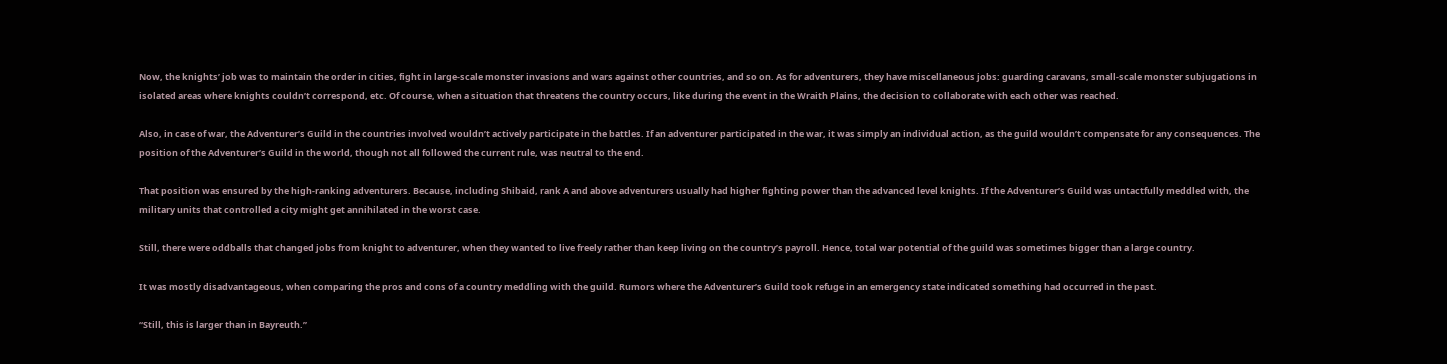Now, the knights’ job was to maintain the order in cities, fight in large-scale monster invasions and wars against other countries, and so on. As for adventurers, they have miscellaneous jobs: guarding caravans, small-scale monster subjugations in isolated areas where knights couldn’t correspond, etc. Of course, when a situation that threatens the country occurs, like during the event in the Wraith Plains, the decision to collaborate with each other was reached.

Also, in case of war, the Adventurer’s Guild in the countries involved wouldn’t actively participate in the battles. If an adventurer participated in the war, it was simply an individual action, as the guild wouldn’t compensate for any consequences. The position of the Adventurer’s Guild in the world, though not all followed the current rule, was neutral to the end.

That position was ensured by the high-ranking adventurers. Because, including Shibaid, rank A and above adventurers usually had higher fighting power than the advanced level knights. If the Adventurer’s Guild was untactfully meddled with, the military units that controlled a city might get annihilated in the worst case.

Still, there were oddballs that changed jobs from knight to adventurer, when they wanted to live freely rather than keep living on the country’s payroll. Hence, total war potential of the guild was sometimes bigger than a large country.

It was mostly disadvantageous, when comparing the pros and cons of a country meddling with the guild. Rumors where the Adventurer’s Guild took refuge in an emergency state indicated something had occurred in the past.

“Still, this is larger than in Bayreuth.”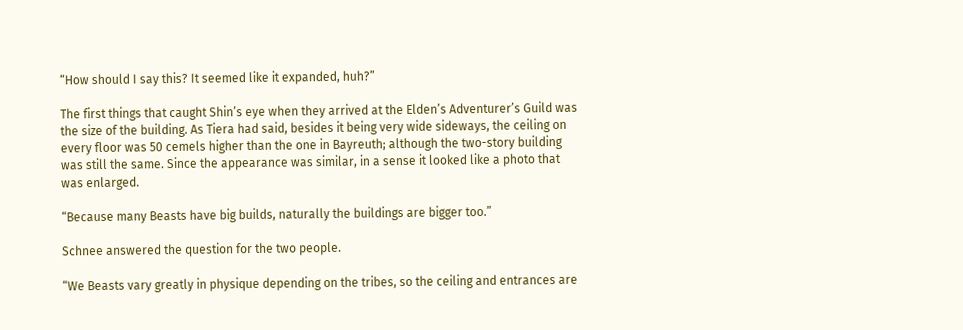“How should I say this? It seemed like it expanded, huh?”

The first things that caught Shin’s eye when they arrived at the Elden’s Adventurer’s Guild was the size of the building. As Tiera had said, besides it being very wide sideways, the ceiling on every floor was 50 cemels higher than the one in Bayreuth; although the two-story building was still the same. Since the appearance was similar, in a sense it looked like a photo that was enlarged.

“Because many Beasts have big builds, naturally the buildings are bigger too.”

Schnee answered the question for the two people.

“We Beasts vary greatly in physique depending on the tribes, so the ceiling and entrances are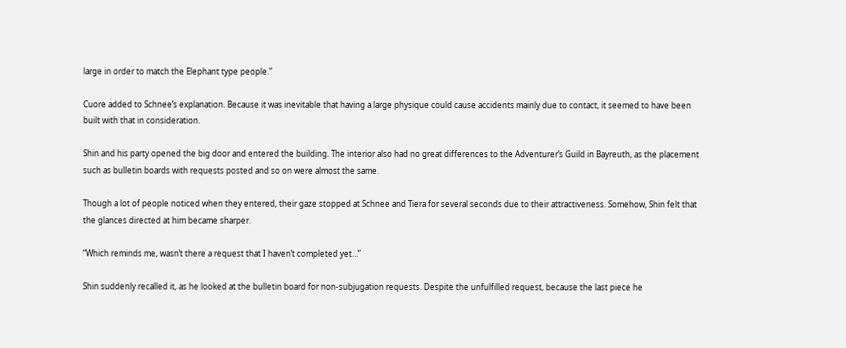large in order to match the Elephant type people.”

Cuore added to Schnee’s explanation. Because it was inevitable that having a large physique could cause accidents mainly due to contact, it seemed to have been built with that in consideration.

Shin and his party opened the big door and entered the building. The interior also had no great differences to the Adventurer’s Guild in Bayreuth, as the placement such as bulletin boards with requests posted and so on were almost the same.

Though a lot of people noticed when they entered, their gaze stopped at Schnee and Tiera for several seconds due to their attractiveness. Somehow, Shin felt that the glances directed at him became sharper.

“Which reminds me, wasn’t there a request that I haven’t completed yet…”

Shin suddenly recalled it, as he looked at the bulletin board for non-subjugation requests. Despite the unfulfilled request, because the last piece he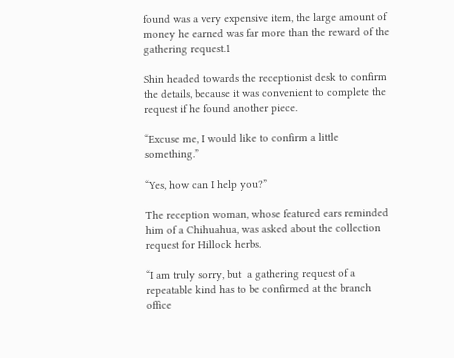found was a very expensive item, the large amount of money he earned was far more than the reward of the gathering request.1

Shin headed towards the receptionist desk to confirm the details, because it was convenient to complete the request if he found another piece.

“Excuse me, I would like to confirm a little something.”

“Yes, how can I help you?”

The reception woman, whose featured ears reminded him of a Chihuahua, was asked about the collection request for Hillock herbs.

“I am truly sorry, but  a gathering request of a repeatable kind has to be confirmed at the branch office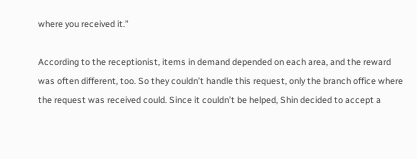where you received it.”

According to the receptionist, items in demand depended on each area, and the reward was often different, too. So they couldn’t handle this request, only the branch office where the request was received could. Since it couldn’t be helped, Shin decided to accept a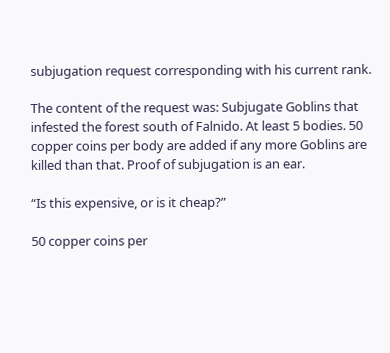subjugation request corresponding with his current rank.

The content of the request was: Subjugate Goblins that infested the forest south of Falnido. At least 5 bodies. 50 copper coins per body are added if any more Goblins are killed than that. Proof of subjugation is an ear.

“Is this expensive, or is it cheap?”

50 copper coins per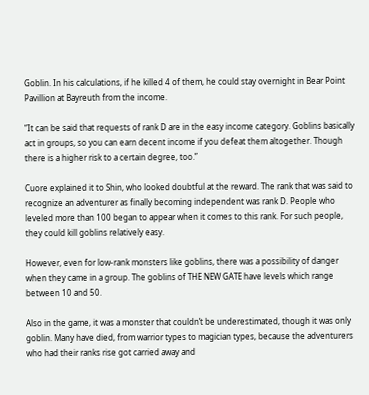Goblin. In his calculations, if he killed 4 of them, he could stay overnight in Bear Point Pavillion at Bayreuth from the income.

“It can be said that requests of rank D are in the easy income category. Goblins basically act in groups, so you can earn decent income if you defeat them altogether. Though there is a higher risk to a certain degree, too.”

Cuore explained it to Shin, who looked doubtful at the reward. The rank that was said to recognize an adventurer as finally becoming independent was rank D. People who leveled more than 100 began to appear when it comes to this rank. For such people, they could kill goblins relatively easy.

However, even for low-rank monsters like goblins, there was a possibility of danger when they came in a group. The goblins of THE NEW GATE have levels which range between 10 and 50.

Also in the game, it was a monster that couldn’t be underestimated, though it was only goblin. Many have died, from warrior types to magician types, because the adventurers who had their ranks rise got carried away and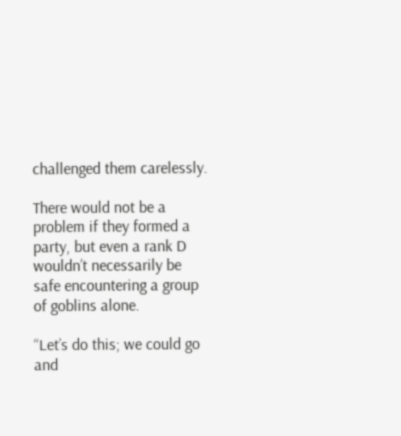challenged them carelessly.

There would not be a problem if they formed a party, but even a rank D wouldn’t necessarily be safe encountering a group of goblins alone.

“Let’s do this; we could go and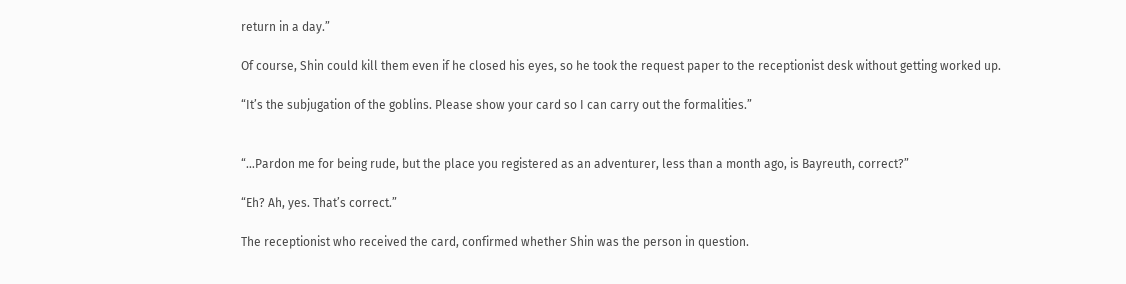return in a day.”

Of course, Shin could kill them even if he closed his eyes, so he took the request paper to the receptionist desk without getting worked up.

“It’s the subjugation of the goblins. Please show your card so I can carry out the formalities.”


“…Pardon me for being rude, but the place you registered as an adventurer, less than a month ago, is Bayreuth, correct?”

“Eh? Ah, yes. That’s correct.”

The receptionist who received the card, confirmed whether Shin was the person in question.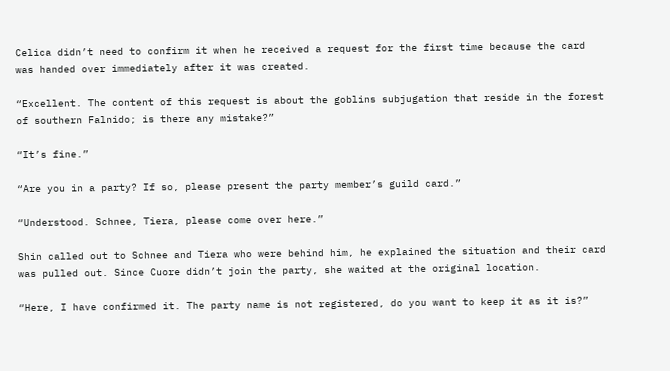Celica didn’t need to confirm it when he received a request for the first time because the card was handed over immediately after it was created.

“Excellent. The content of this request is about the goblins subjugation that reside in the forest of southern Falnido; is there any mistake?”

“It’s fine.”

“Are you in a party? If so, please present the party member’s guild card.”

“Understood. Schnee, Tiera, please come over here.”

Shin called out to Schnee and Tiera who were behind him, he explained the situation and their card was pulled out. Since Cuore didn’t join the party, she waited at the original location.

“Here, I have confirmed it. The party name is not registered, do you want to keep it as it is?”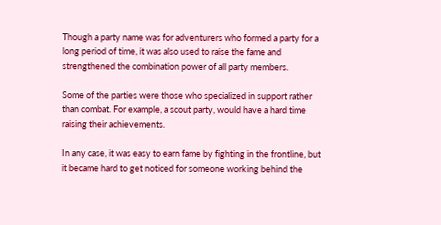Though a party name was for adventurers who formed a party for a long period of time, it was also used to raise the fame and strengthened the combination power of all party members.

Some of the parties were those who specialized in support rather than combat. For example, a scout party, would have a hard time raising their achievements.

In any case, it was easy to earn fame by fighting in the frontline, but it became hard to get noticed for someone working behind the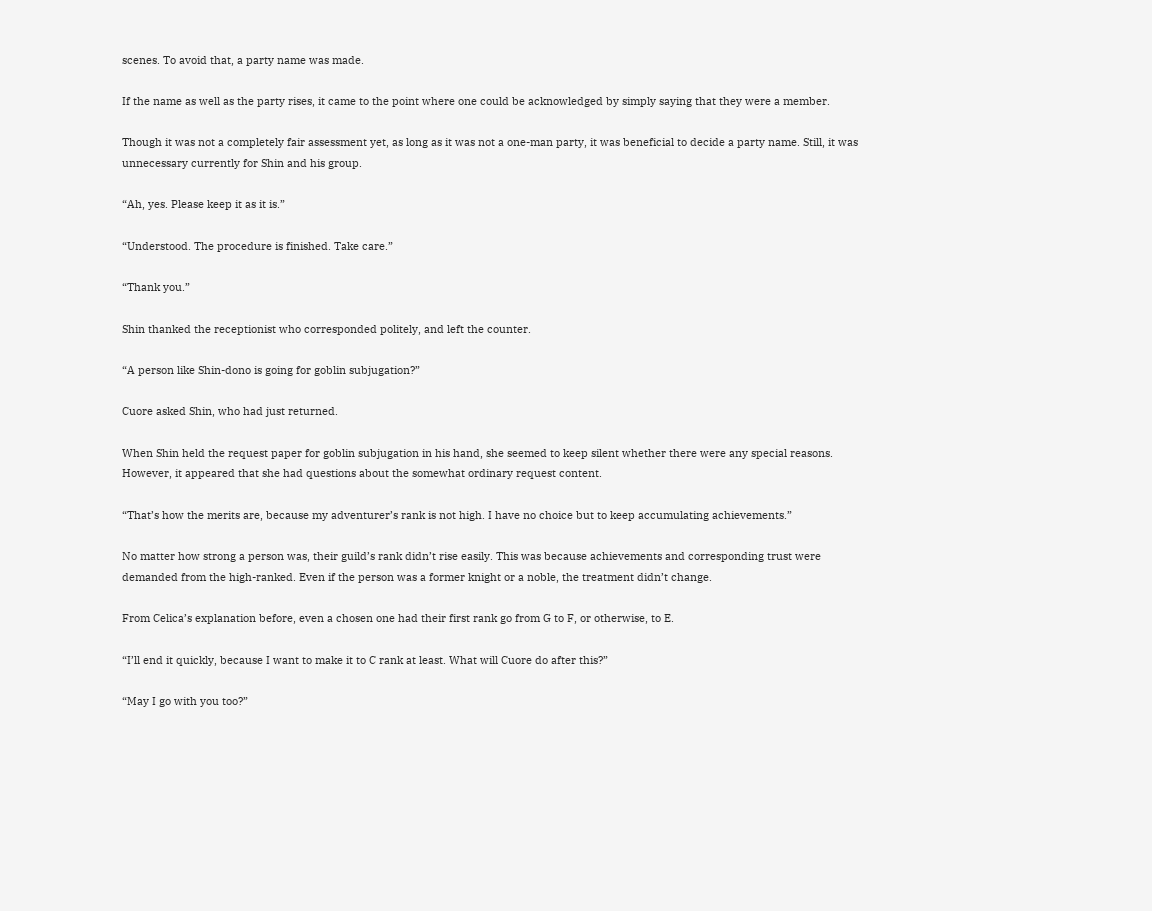scenes. To avoid that, a party name was made.

If the name as well as the party rises, it came to the point where one could be acknowledged by simply saying that they were a member.

Though it was not a completely fair assessment yet, as long as it was not a one-man party, it was beneficial to decide a party name. Still, it was unnecessary currently for Shin and his group.

“Ah, yes. Please keep it as it is.”

“Understood. The procedure is finished. Take care.”

“Thank you.”

Shin thanked the receptionist who corresponded politely, and left the counter.

“A person like Shin-dono is going for goblin subjugation?”

Cuore asked Shin, who had just returned.

When Shin held the request paper for goblin subjugation in his hand, she seemed to keep silent whether there were any special reasons. However, it appeared that she had questions about the somewhat ordinary request content.

“That’s how the merits are, because my adventurer’s rank is not high. I have no choice but to keep accumulating achievements.”

No matter how strong a person was, their guild’s rank didn’t rise easily. This was because achievements and corresponding trust were demanded from the high-ranked. Even if the person was a former knight or a noble, the treatment didn’t change.

From Celica’s explanation before, even a chosen one had their first rank go from G to F, or otherwise, to E.

“I’ll end it quickly, because I want to make it to C rank at least. What will Cuore do after this?”

“May I go with you too?”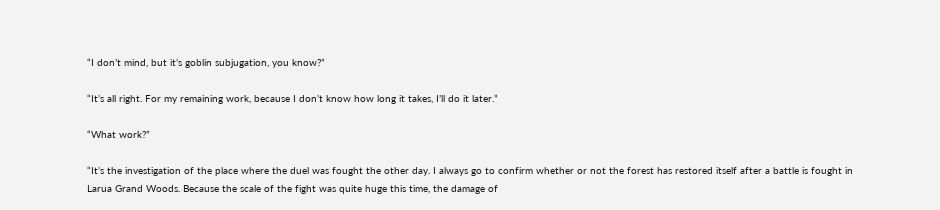“I don’t mind, but it’s goblin subjugation, you know?”

“It’s all right. For my remaining work, because I don’t know how long it takes, I’ll do it later.”

“What work?”

“It’s the investigation of the place where the duel was fought the other day. I always go to confirm whether or not the forest has restored itself after a battle is fought in Larua Grand Woods. Because the scale of the fight was quite huge this time, the damage of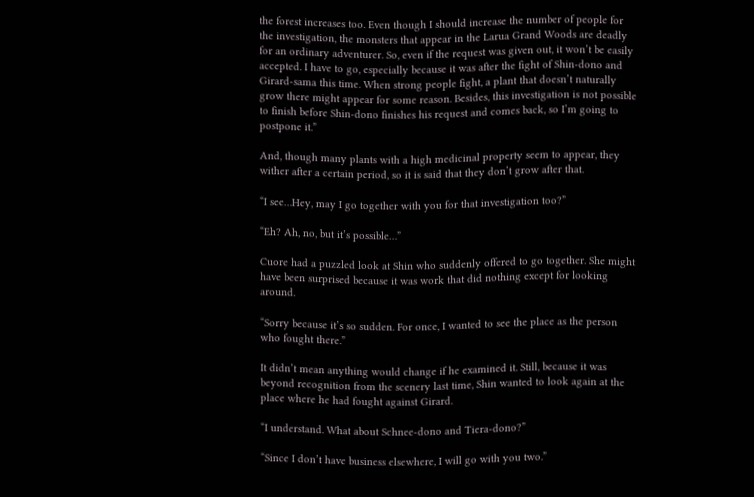the forest increases too. Even though I should increase the number of people for the investigation, the monsters that appear in the Larua Grand Woods are deadly for an ordinary adventurer. So, even if the request was given out, it won’t be easily accepted. I have to go, especially because it was after the fight of Shin-dono and Girard-sama this time. When strong people fight, a plant that doesn’t naturally grow there might appear for some reason. Besides, this investigation is not possible to finish before Shin-dono finishes his request and comes back, so I’m going to postpone it.”

And, though many plants with a high medicinal property seem to appear, they wither after a certain period, so it is said that they don’t grow after that.

“I see…Hey, may I go together with you for that investigation too?”

“Eh? Ah, no, but it’s possible…”

Cuore had a puzzled look at Shin who suddenly offered to go together. She might have been surprised because it was work that did nothing except for looking around.

“Sorry because it’s so sudden. For once, I wanted to see the place as the person who fought there.”

It didn’t mean anything would change if he examined it. Still, because it was beyond recognition from the scenery last time, Shin wanted to look again at the place where he had fought against Girard.

“I understand. What about Schnee-dono and Tiera-dono?”

“Since I don’t have business elsewhere, I will go with you two.”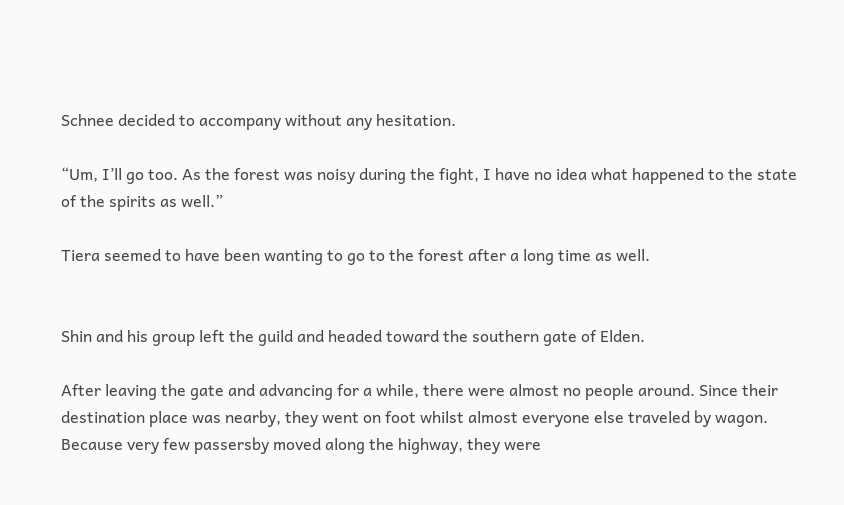Schnee decided to accompany without any hesitation.

“Um, I’ll go too. As the forest was noisy during the fight, I have no idea what happened to the state of the spirits as well.”

Tiera seemed to have been wanting to go to the forest after a long time as well.


Shin and his group left the guild and headed toward the southern gate of Elden.

After leaving the gate and advancing for a while, there were almost no people around. Since their destination place was nearby, they went on foot whilst almost everyone else traveled by wagon. Because very few passersby moved along the highway, they were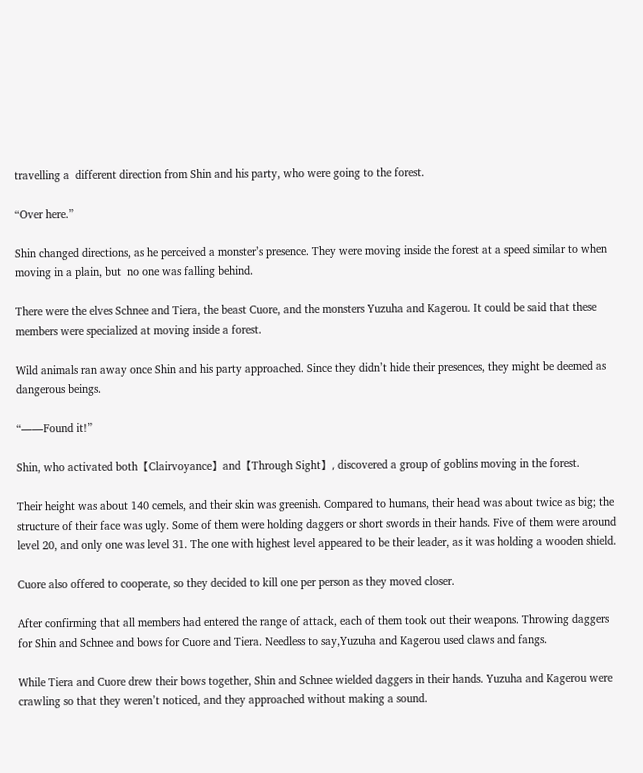travelling a  different direction from Shin and his party, who were going to the forest.

“Over here.”

Shin changed directions, as he perceived a monster’s presence. They were moving inside the forest at a speed similar to when moving in a plain, but  no one was falling behind.

There were the elves Schnee and Tiera, the beast Cuore, and the monsters Yuzuha and Kagerou. It could be said that these members were specialized at moving inside a forest.

Wild animals ran away once Shin and his party approached. Since they didn’t hide their presences, they might be deemed as dangerous beings.

“――Found it!”

Shin, who activated both【Clairvoyance】and【Through Sight】, discovered a group of goblins moving in the forest.

Their height was about 140 cemels, and their skin was greenish. Compared to humans, their head was about twice as big; the structure of their face was ugly. Some of them were holding daggers or short swords in their hands. Five of them were around level 20, and only one was level 31. The one with highest level appeared to be their leader, as it was holding a wooden shield.

Cuore also offered to cooperate, so they decided to kill one per person as they moved closer.

After confirming that all members had entered the range of attack, each of them took out their weapons. Throwing daggers for Shin and Schnee and bows for Cuore and Tiera. Needless to say,Yuzuha and Kagerou used claws and fangs.

While Tiera and Cuore drew their bows together, Shin and Schnee wielded daggers in their hands. Yuzuha and Kagerou were crawling so that they weren’t noticed, and they approached without making a sound.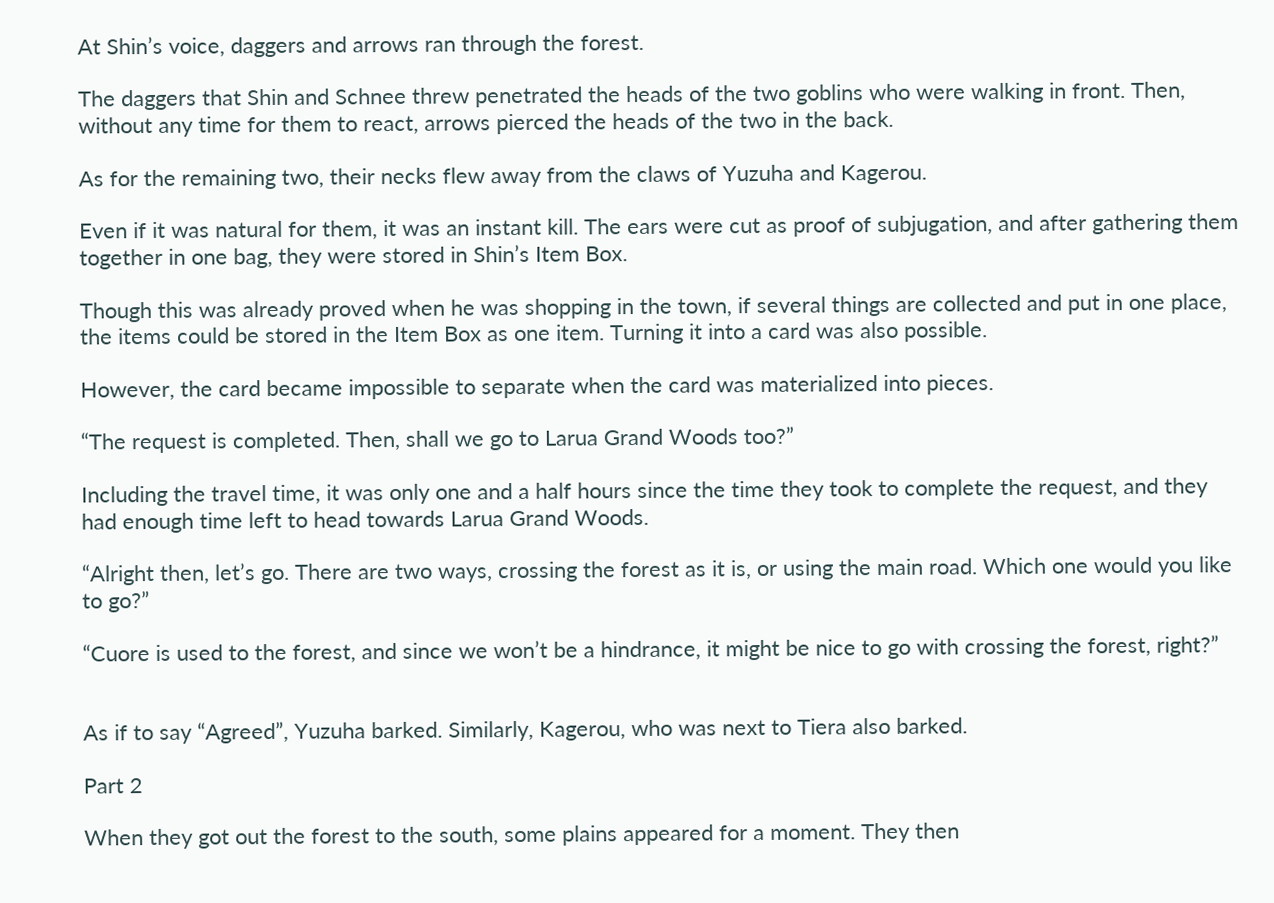At Shin’s voice, daggers and arrows ran through the forest.

The daggers that Shin and Schnee threw penetrated the heads of the two goblins who were walking in front. Then, without any time for them to react, arrows pierced the heads of the two in the back.

As for the remaining two, their necks flew away from the claws of Yuzuha and Kagerou.

Even if it was natural for them, it was an instant kill. The ears were cut as proof of subjugation, and after gathering them together in one bag, they were stored in Shin’s Item Box.

Though this was already proved when he was shopping in the town, if several things are collected and put in one place, the items could be stored in the Item Box as one item. Turning it into a card was also possible.

However, the card became impossible to separate when the card was materialized into pieces.

“The request is completed. Then, shall we go to Larua Grand Woods too?”

Including the travel time, it was only one and a half hours since the time they took to complete the request, and they had enough time left to head towards Larua Grand Woods.

“Alright then, let’s go. There are two ways, crossing the forest as it is, or using the main road. Which one would you like to go?”

“Cuore is used to the forest, and since we won’t be a hindrance, it might be nice to go with crossing the forest, right?”


As if to say “Agreed”, Yuzuha barked. Similarly, Kagerou, who was next to Tiera also barked.

Part 2

When they got out the forest to the south, some plains appeared for a moment. They then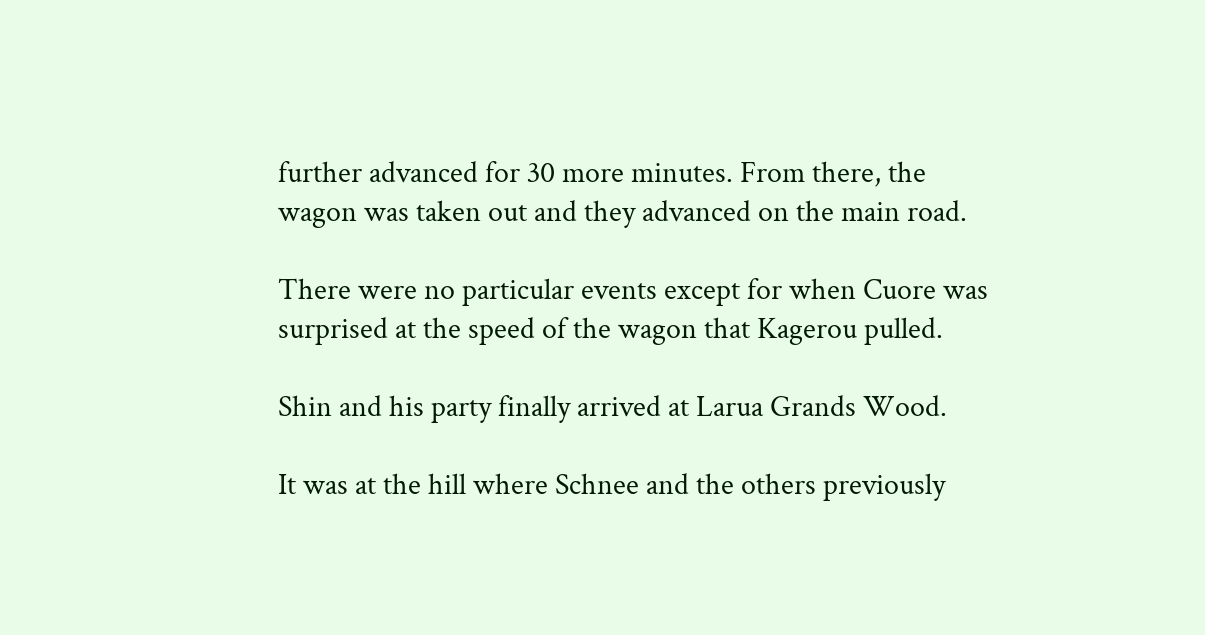further advanced for 30 more minutes. From there, the wagon was taken out and they advanced on the main road.

There were no particular events except for when Cuore was surprised at the speed of the wagon that Kagerou pulled.

Shin and his party finally arrived at Larua Grands Wood.

It was at the hill where Schnee and the others previously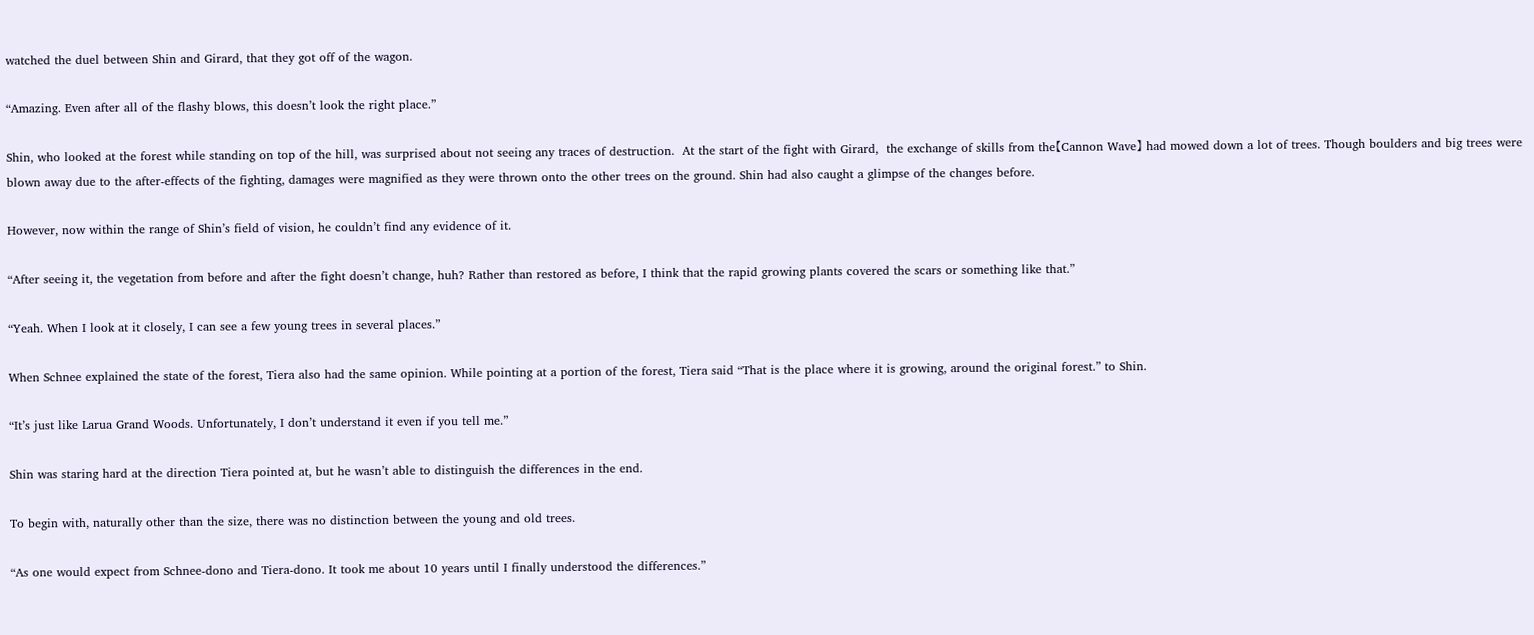watched the duel between Shin and Girard, that they got off of the wagon.

“Amazing. Even after all of the flashy blows, this doesn’t look the right place.”

Shin, who looked at the forest while standing on top of the hill, was surprised about not seeing any traces of destruction.  At the start of the fight with Girard,  the exchange of skills from the【Cannon Wave】 had mowed down a lot of trees. Though boulders and big trees were blown away due to the after-effects of the fighting, damages were magnified as they were thrown onto the other trees on the ground. Shin had also caught a glimpse of the changes before.

However, now within the range of Shin’s field of vision, he couldn’t find any evidence of it.

“After seeing it, the vegetation from before and after the fight doesn’t change, huh? Rather than restored as before, I think that the rapid growing plants covered the scars or something like that.”

“Yeah. When I look at it closely, I can see a few young trees in several places.”

When Schnee explained the state of the forest, Tiera also had the same opinion. While pointing at a portion of the forest, Tiera said “That is the place where it is growing, around the original forest.” to Shin.

“It’s just like Larua Grand Woods. Unfortunately, I don’t understand it even if you tell me.”

Shin was staring hard at the direction Tiera pointed at, but he wasn’t able to distinguish the differences in the end.

To begin with, naturally other than the size, there was no distinction between the young and old trees.

“As one would expect from Schnee-dono and Tiera-dono. It took me about 10 years until I finally understood the differences.”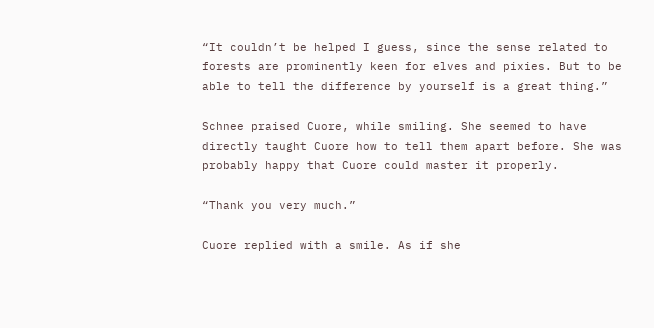“It couldn’t be helped I guess, since the sense related to forests are prominently keen for elves and pixies. But to be able to tell the difference by yourself is a great thing.”

Schnee praised Cuore, while smiling. She seemed to have directly taught Cuore how to tell them apart before. She was probably happy that Cuore could master it properly.

“Thank you very much.”

Cuore replied with a smile. As if she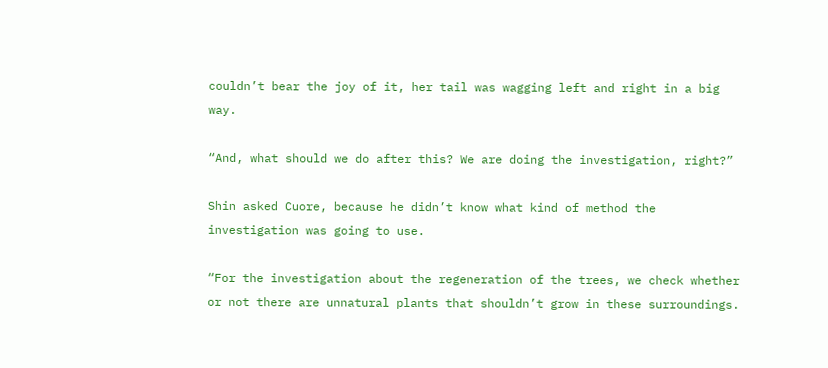couldn’t bear the joy of it, her tail was wagging left and right in a big way.

“And, what should we do after this? We are doing the investigation, right?”

Shin asked Cuore, because he didn’t know what kind of method the investigation was going to use.

“For the investigation about the regeneration of the trees, we check whether or not there are unnatural plants that shouldn’t grow in these surroundings.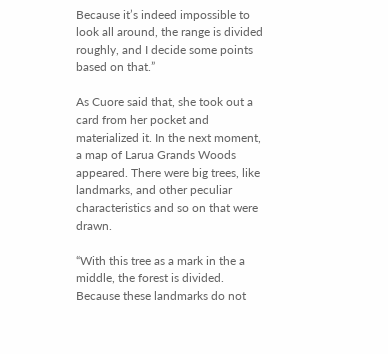Because it’s indeed impossible to look all around, the range is divided roughly, and I decide some points based on that.”

As Cuore said that, she took out a card from her pocket and materialized it. In the next moment, a map of Larua Grands Woods appeared. There were big trees, like  landmarks, and other peculiar characteristics and so on that were drawn.

“With this tree as a mark in the a middle, the forest is divided. Because these landmarks do not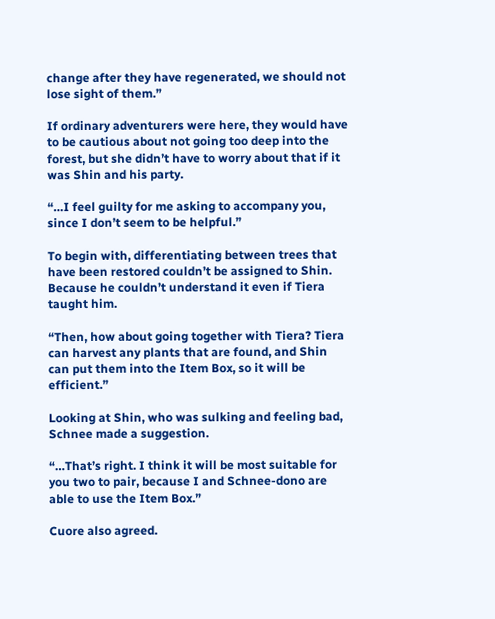change after they have regenerated, we should not lose sight of them.”

If ordinary adventurers were here, they would have to be cautious about not going too deep into the forest, but she didn’t have to worry about that if it was Shin and his party.

“…I feel guilty for me asking to accompany you, since I don’t seem to be helpful.”

To begin with, differentiating between trees that have been restored couldn’t be assigned to Shin. Because he couldn’t understand it even if Tiera taught him.

“Then, how about going together with Tiera? Tiera can harvest any plants that are found, and Shin can put them into the Item Box, so it will be efficient.”

Looking at Shin, who was sulking and feeling bad, Schnee made a suggestion.

“…That’s right. I think it will be most suitable for you two to pair, because I and Schnee-dono are able to use the Item Box.”

Cuore also agreed.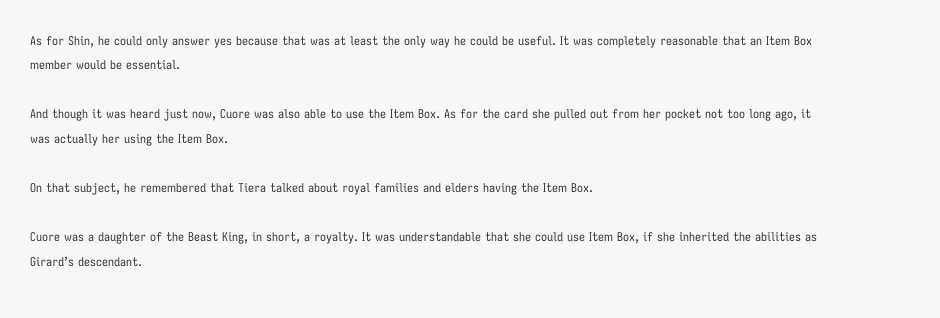As for Shin, he could only answer yes because that was at least the only way he could be useful. It was completely reasonable that an Item Box member would be essential.

And though it was heard just now, Cuore was also able to use the Item Box. As for the card she pulled out from her pocket not too long ago, it was actually her using the Item Box.

On that subject, he remembered that Tiera talked about royal families and elders having the Item Box.

Cuore was a daughter of the Beast King, in short, a royalty. It was understandable that she could use Item Box, if she inherited the abilities as Girard’s descendant.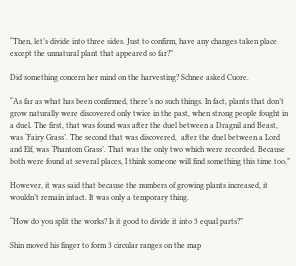“Then, let’s divide into three sides. Just to confirm, have any changes taken place except the unnatural plant that appeared so far?”

Did something concern her mind on the harvesting? Schnee asked Cuore.

“As far as what has been confirmed, there’s no such things. In fact, plants that don’t grow naturally were discovered only twice in the past, when strong people fought in a duel. The first, that was found was after the duel between a Dragnil and Beast, was ‘Fairy Grass’. The second that was discovered,  after the duel between a Lord and Elf, was ‘Phantom Grass’. That was the only two which were recorded. Because both were found at several places, I think someone will find something this time too.”

However, it was said that because the numbers of growing plants increased, it wouldn’t remain intact. It was only a temporary thing.

“How do you split the works? Is it good to divide it into 3 equal parts?”

Shin moved his finger to form 3 circular ranges on the map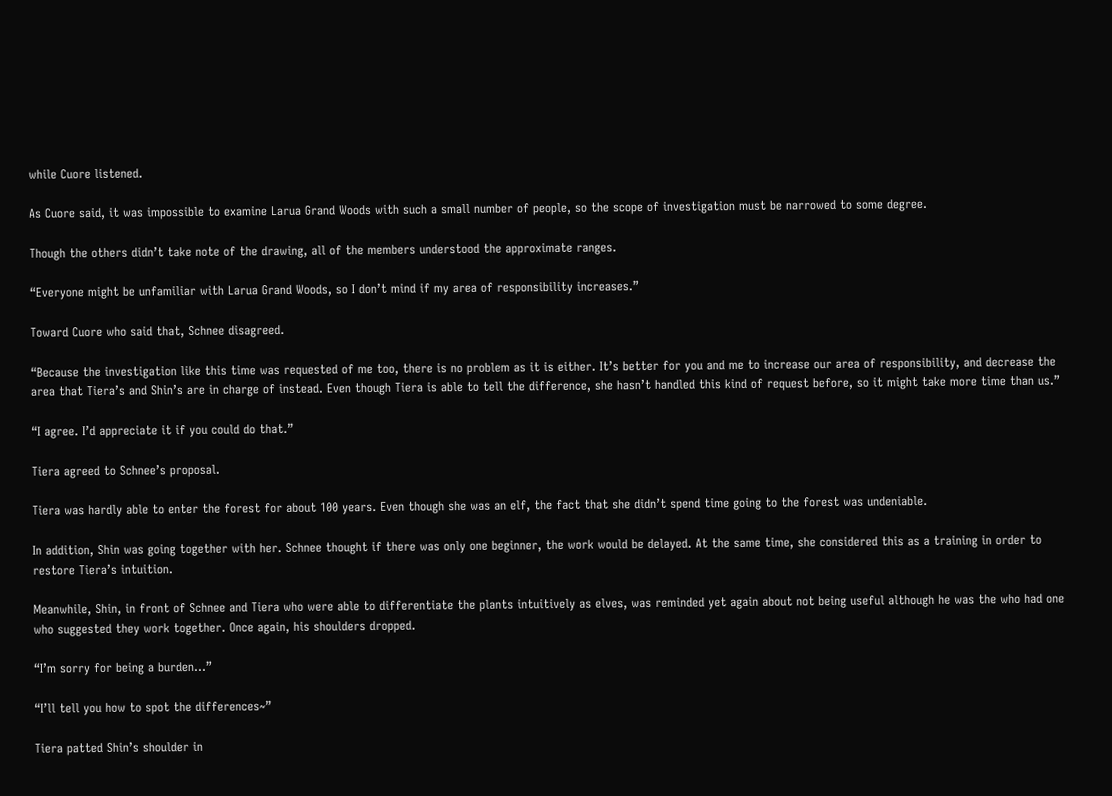while Cuore listened.

As Cuore said, it was impossible to examine Larua Grand Woods with such a small number of people, so the scope of investigation must be narrowed to some degree.

Though the others didn’t take note of the drawing, all of the members understood the approximate ranges.

“Everyone might be unfamiliar with Larua Grand Woods, so I don’t mind if my area of responsibility increases.”

Toward Cuore who said that, Schnee disagreed.

“Because the investigation like this time was requested of me too, there is no problem as it is either. It’s better for you and me to increase our area of responsibility, and decrease the area that Tiera’s and Shin’s are in charge of instead. Even though Tiera is able to tell the difference, she hasn’t handled this kind of request before, so it might take more time than us.”

“I agree. I’d appreciate it if you could do that.”

Tiera agreed to Schnee’s proposal.

Tiera was hardly able to enter the forest for about 100 years. Even though she was an elf, the fact that she didn’t spend time going to the forest was undeniable.

In addition, Shin was going together with her. Schnee thought if there was only one beginner, the work would be delayed. At the same time, she considered this as a training in order to restore Tiera’s intuition.

Meanwhile, Shin, in front of Schnee and Tiera who were able to differentiate the plants intuitively as elves, was reminded yet again about not being useful although he was the who had one who suggested they work together. Once again, his shoulders dropped.

“I’m sorry for being a burden…”

“I’ll tell you how to spot the differences~”

Tiera patted Shin’s shoulder in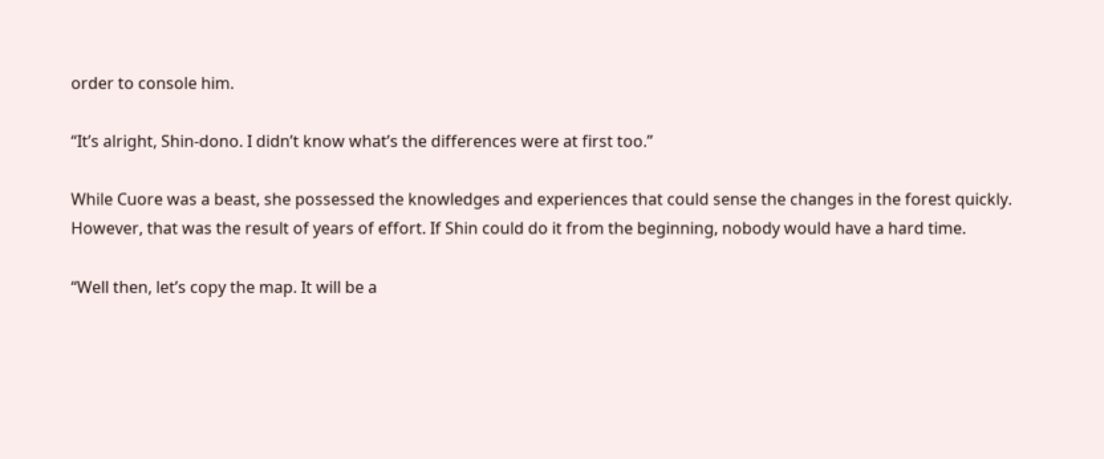order to console him.

“It’s alright, Shin-dono. I didn’t know what’s the differences were at first too.”

While Cuore was a beast, she possessed the knowledges and experiences that could sense the changes in the forest quickly. However, that was the result of years of effort. If Shin could do it from the beginning, nobody would have a hard time.

“Well then, let’s copy the map. It will be a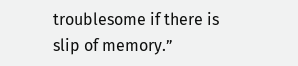troublesome if there is slip of memory.”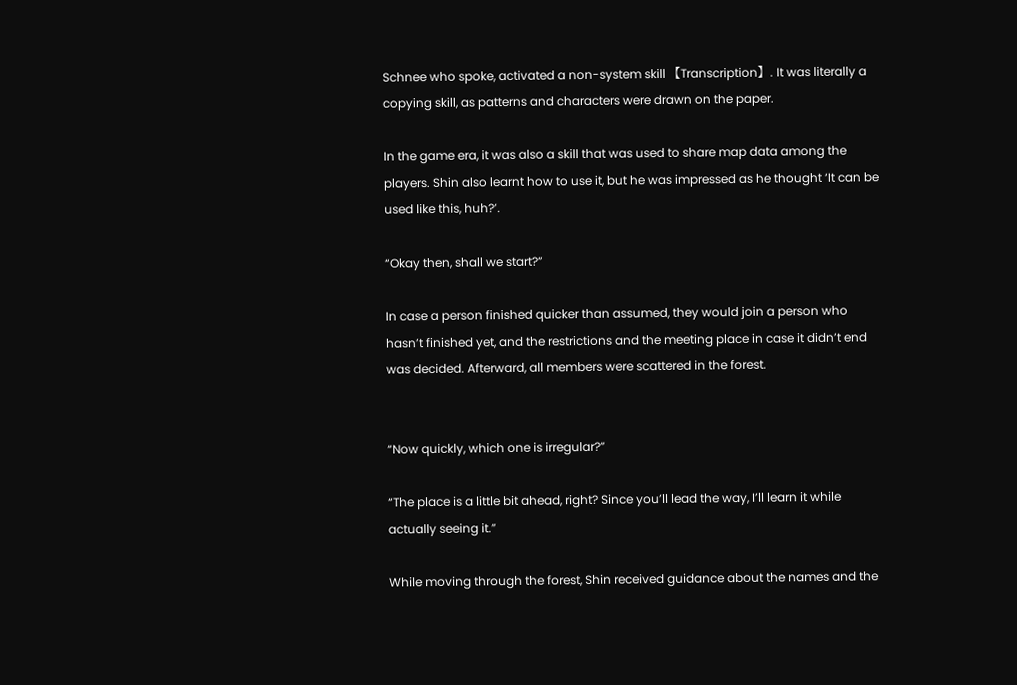Schnee who spoke, activated a non-system skill 【Transcription】. It was literally a copying skill, as patterns and characters were drawn on the paper.

In the game era, it was also a skill that was used to share map data among the players. Shin also learnt how to use it, but he was impressed as he thought ‘It can be used like this, huh?’.

“Okay then, shall we start?”

In case a person finished quicker than assumed, they would join a person who hasn’t finished yet, and the restrictions and the meeting place in case it didn’t end was decided. Afterward, all members were scattered in the forest.


“Now quickly, which one is irregular?”

“The place is a little bit ahead, right? Since you’ll lead the way, I’ll learn it while actually seeing it.”

While moving through the forest, Shin received guidance about the names and the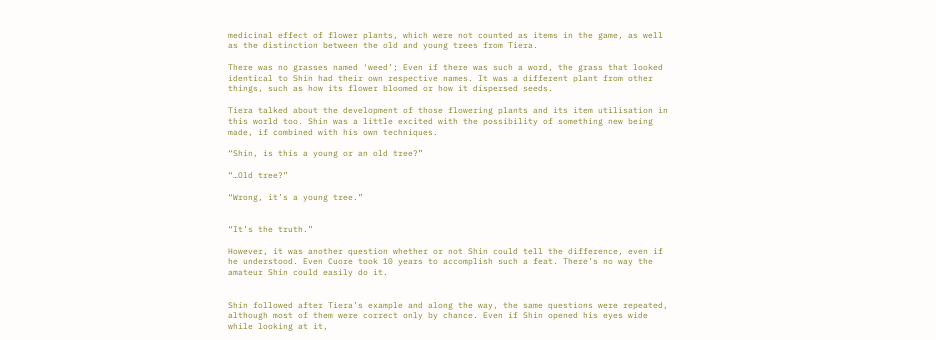medicinal effect of flower plants, which were not counted as items in the game, as well as the distinction between the old and young trees from Tiera.

There was no grasses named ‘weed’; Even if there was such a word, the grass that looked identical to Shin had their own respective names. It was a different plant from other things, such as how its flower bloomed or how it dispersed seeds.

Tiera talked about the development of those flowering plants and its item utilisation in this world too. Shin was a little excited with the possibility of something new being made, if combined with his own techniques.

“Shin, is this a young or an old tree?”

“…Old tree?”

“Wrong, it’s a young tree.”


“It’s the truth.”

However, it was another question whether or not Shin could tell the difference, even if he understood. Even Cuore took 10 years to accomplish such a feat. There’s no way the amateur Shin could easily do it.


Shin followed after Tiera’s example and along the way, the same questions were repeated, although most of them were correct only by chance. Even if Shin opened his eyes wide while looking at it,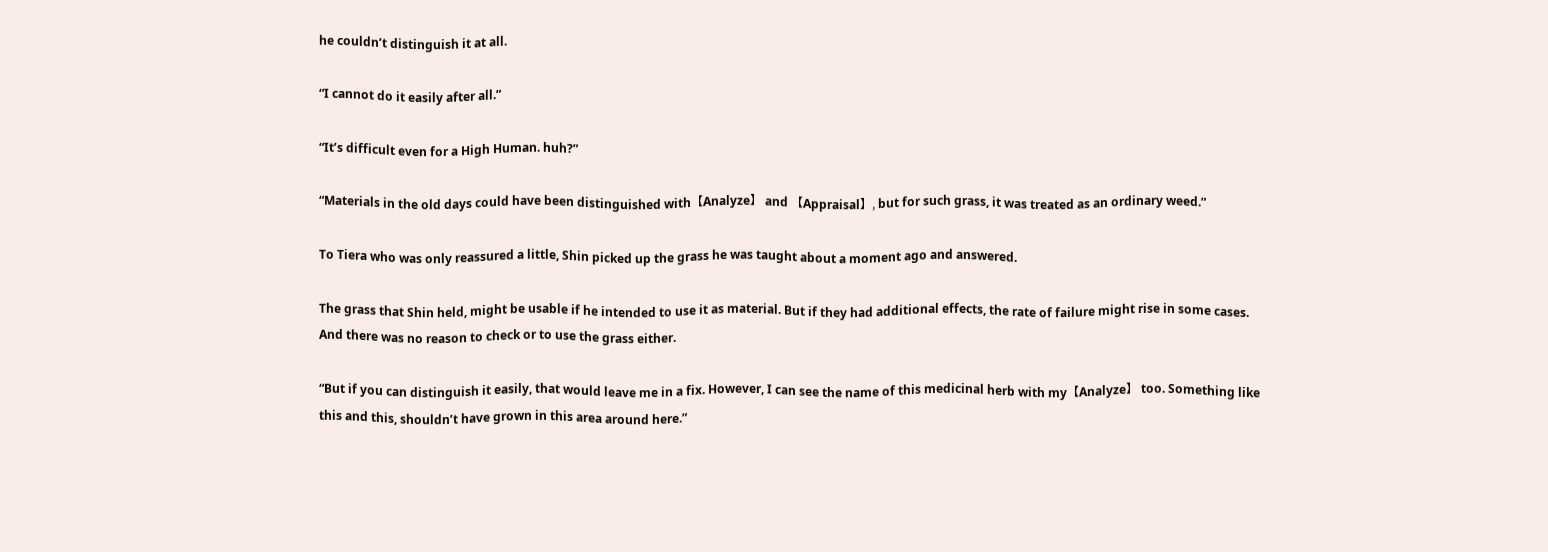he couldn’t distinguish it at all.

“I cannot do it easily after all.”

“It’s difficult even for a High Human. huh?”

“Materials in the old days could have been distinguished with【Analyze】 and 【Appraisal】, but for such grass, it was treated as an ordinary weed.”

To Tiera who was only reassured a little, Shin picked up the grass he was taught about a moment ago and answered.

The grass that Shin held, might be usable if he intended to use it as material. But if they had additional effects, the rate of failure might rise in some cases. And there was no reason to check or to use the grass either.

“But if you can distinguish it easily, that would leave me in a fix. However, I can see the name of this medicinal herb with my【Analyze】 too. Something like this and this, shouldn’t have grown in this area around here.”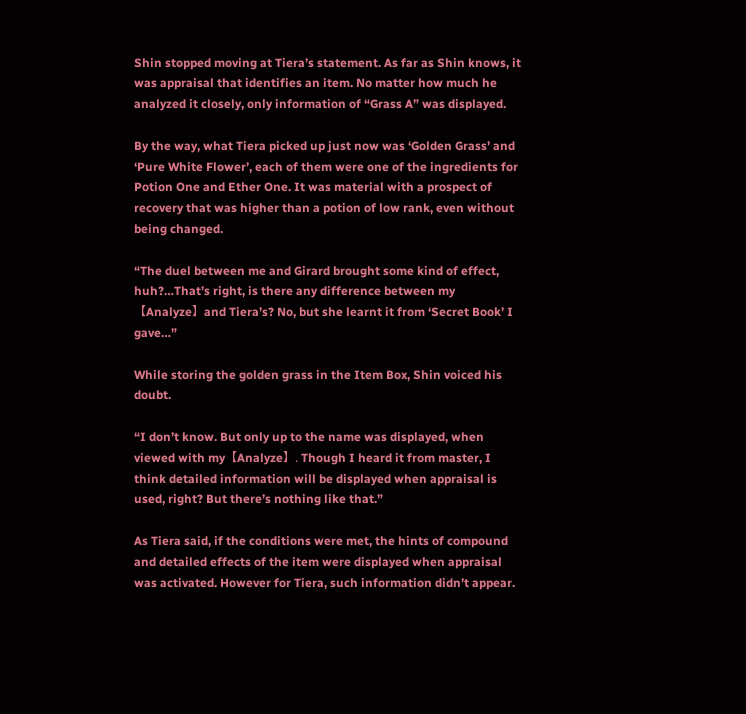Shin stopped moving at Tiera’s statement. As far as Shin knows, it was appraisal that identifies an item. No matter how much he analyzed it closely, only information of “Grass A” was displayed.

By the way, what Tiera picked up just now was ‘Golden Grass’ and ‘Pure White Flower’, each of them were one of the ingredients for Potion One and Ether One. It was material with a prospect of recovery that was higher than a potion of low rank, even without being changed.

“The duel between me and Girard brought some kind of effect, huh?…That’s right, is there any difference between my 【Analyze】and Tiera’s? No, but she learnt it from ‘Secret Book’ I gave…”

While storing the golden grass in the Item Box, Shin voiced his doubt.

“I don’t know. But only up to the name was displayed, when viewed with my【Analyze】. Though I heard it from master, I think detailed information will be displayed when appraisal is used, right? But there’s nothing like that.”

As Tiera said, if the conditions were met, the hints of compound and detailed effects of the item were displayed when appraisal was activated. However for Tiera, such information didn’t appear.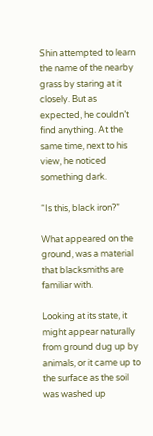Shin attempted to learn the name of the nearby grass by staring at it closely. But as expected, he couldn’t find anything. At the same time, next to his view, he noticed something dark.

“Is this, black iron?”

What appeared on the ground, was a material that blacksmiths are familiar with.

Looking at its state, it might appear naturally from ground dug up by animals, or it came up to the surface as the soil was washed up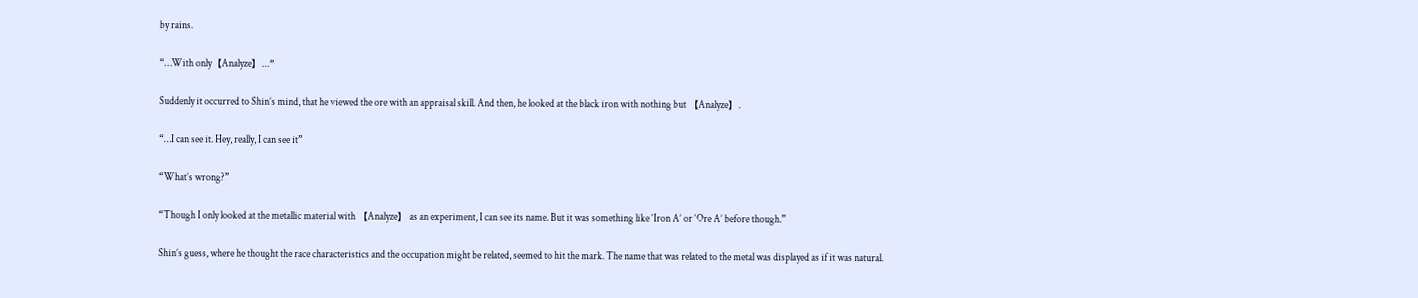by rains.

“…With only【Analyze】…”

Suddenly it occurred to Shin’s mind, that he viewed the ore with an appraisal skill. And then, he looked at the black iron with nothing but 【Analyze】.

“…I can see it. Hey, really, I can see it”

“What’s wrong?”

“Though I only looked at the metallic material with 【Analyze】 as an experiment, I can see its name. But it was something like ‘Iron A’ or ‘Ore A’ before though.”

Shin’s guess, where he thought the race characteristics and the occupation might be related, seemed to hit the mark. The name that was related to the metal was displayed as if it was natural.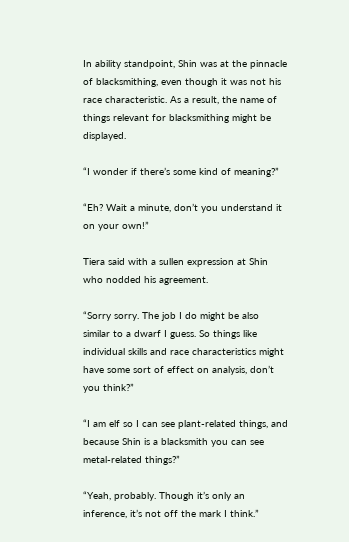In ability standpoint, Shin was at the pinnacle of blacksmithing, even though it was not his race characteristic. As a result, the name of things relevant for blacksmithing might be displayed.

“I wonder if there’s some kind of meaning?”

“Eh? Wait a minute, don’t you understand it on your own!”

Tiera said with a sullen expression at Shin who nodded his agreement.

“Sorry sorry. The job I do might be also similar to a dwarf I guess. So things like individual skills and race characteristics might have some sort of effect on analysis, don’t you think?”

“I am elf so I can see plant-related things, and because Shin is a blacksmith you can see metal-related things?”

“Yeah, probably. Though it’s only an inference, it’s not off the mark I think.”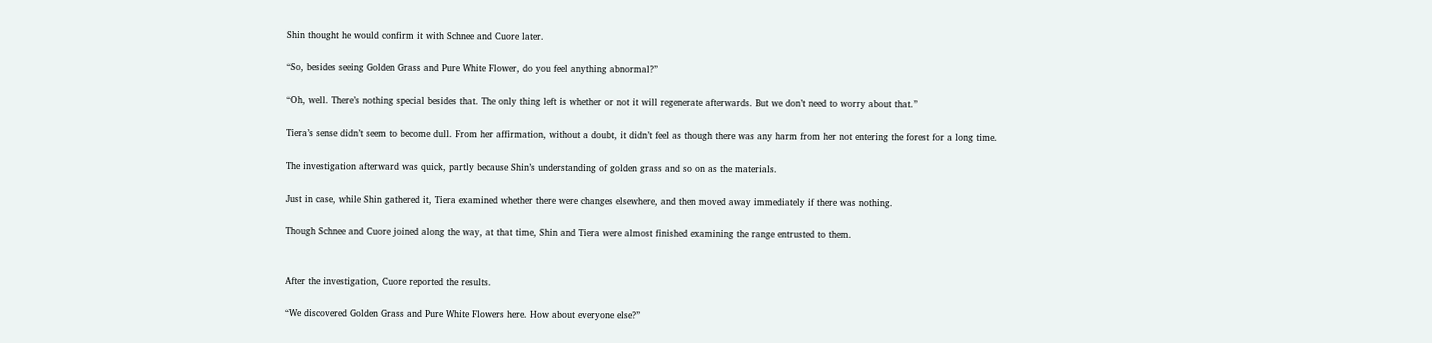Shin thought he would confirm it with Schnee and Cuore later.

“So, besides seeing Golden Grass and Pure White Flower, do you feel anything abnormal?”

“Oh, well. There’s nothing special besides that. The only thing left is whether or not it will regenerate afterwards. But we don’t need to worry about that.”

Tiera’s sense didn’t seem to become dull. From her affirmation, without a doubt, it didn’t feel as though there was any harm from her not entering the forest for a long time.

The investigation afterward was quick, partly because Shin’s understanding of golden grass and so on as the materials.

Just in case, while Shin gathered it, Tiera examined whether there were changes elsewhere, and then moved away immediately if there was nothing.

Though Schnee and Cuore joined along the way, at that time, Shin and Tiera were almost finished examining the range entrusted to them.


After the investigation, Cuore reported the results.

“We discovered Golden Grass and Pure White Flowers here. How about everyone else?”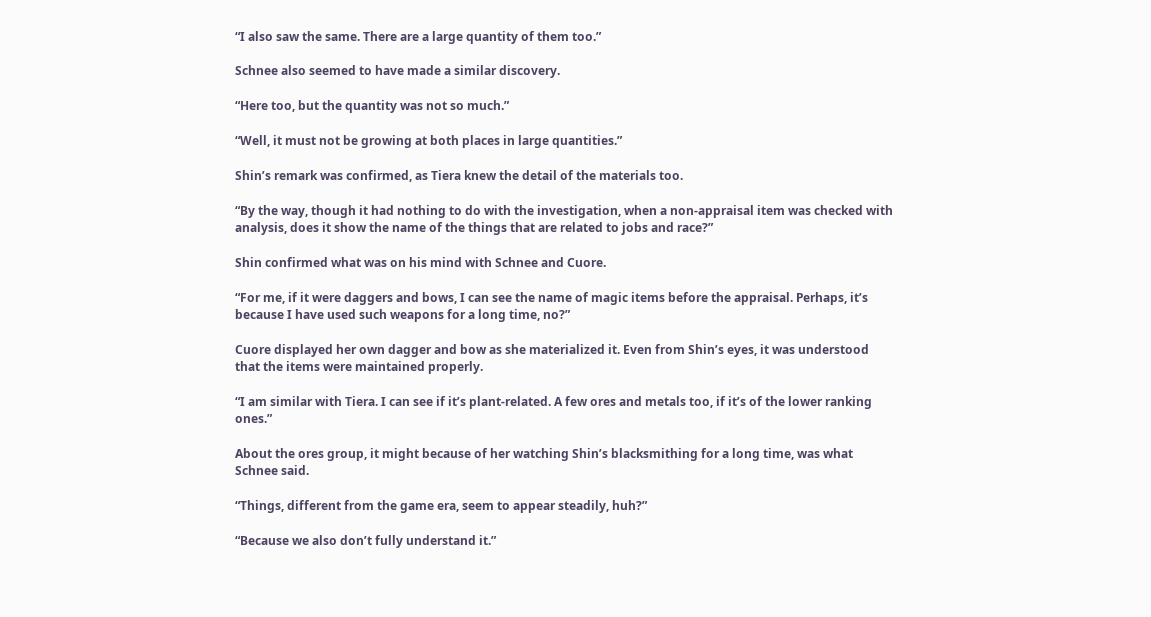“I also saw the same. There are a large quantity of them too.”

Schnee also seemed to have made a similar discovery.

“Here too, but the quantity was not so much.”

“Well, it must not be growing at both places in large quantities.”

Shin’s remark was confirmed, as Tiera knew the detail of the materials too.

“By the way, though it had nothing to do with the investigation, when a non-appraisal item was checked with analysis, does it show the name of the things that are related to jobs and race?”

Shin confirmed what was on his mind with Schnee and Cuore.

“For me, if it were daggers and bows, I can see the name of magic items before the appraisal. Perhaps, it’s because I have used such weapons for a long time, no?”

Cuore displayed her own dagger and bow as she materialized it. Even from Shin’s eyes, it was understood that the items were maintained properly.

“I am similar with Tiera. I can see if it’s plant-related. A few ores and metals too, if it’s of the lower ranking ones.”

About the ores group, it might because of her watching Shin’s blacksmithing for a long time, was what Schnee said.

“Things, different from the game era, seem to appear steadily, huh?”

“Because we also don’t fully understand it.”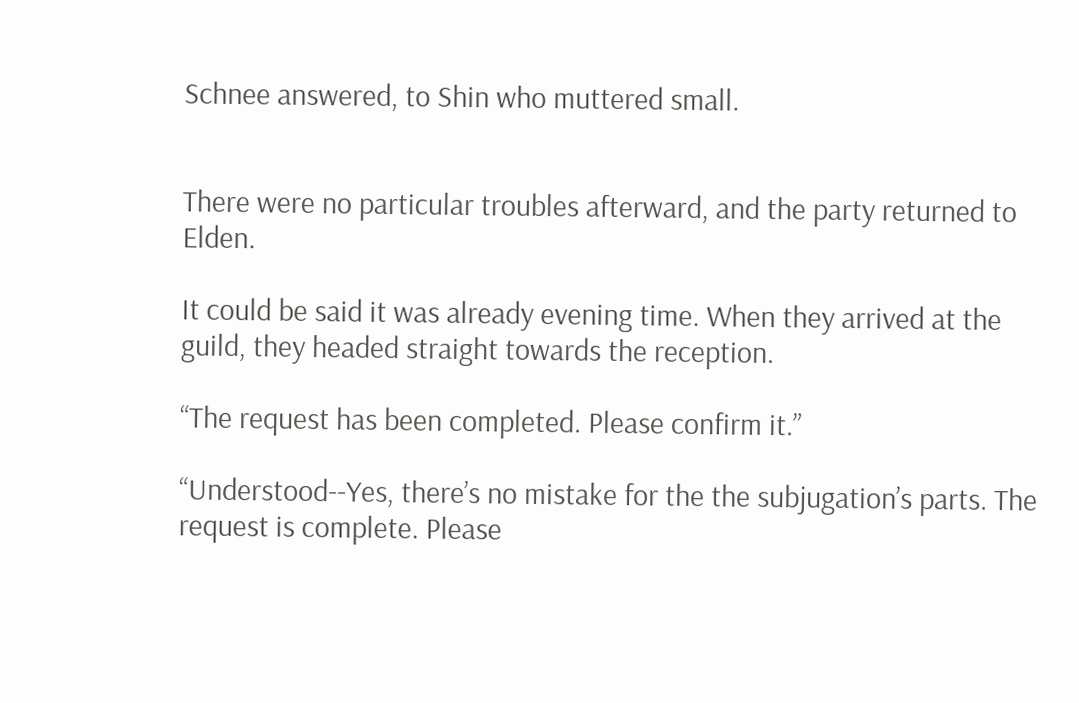Schnee answered, to Shin who muttered small.


There were no particular troubles afterward, and the party returned to Elden.

It could be said it was already evening time. When they arrived at the guild, they headed straight towards the reception.

“The request has been completed. Please confirm it.”

“Understood--Yes, there’s no mistake for the the subjugation’s parts. The request is complete. Please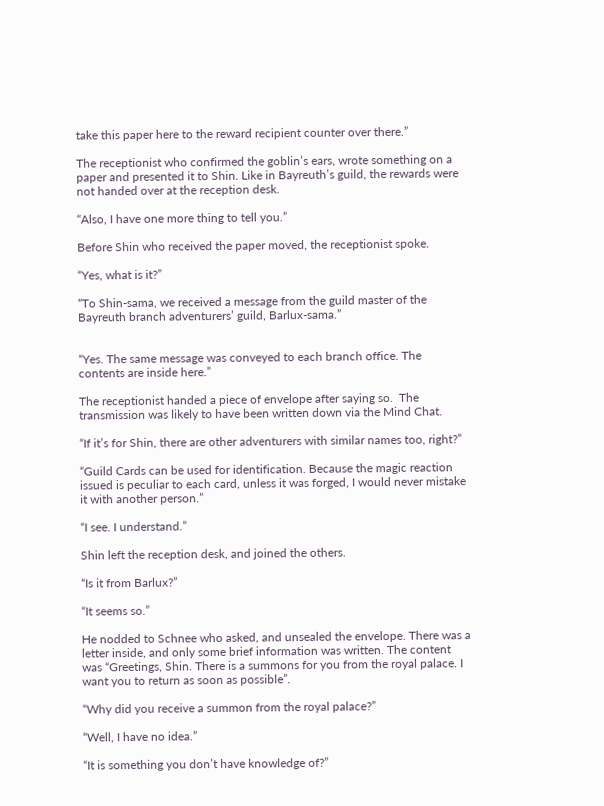take this paper here to the reward recipient counter over there.”

The receptionist who confirmed the goblin’s ears, wrote something on a paper and presented it to Shin. Like in Bayreuth’s guild, the rewards were not handed over at the reception desk.

“Also, I have one more thing to tell you.”

Before Shin who received the paper moved, the receptionist spoke.

“Yes, what is it?”

“To Shin-sama, we received a message from the guild master of the Bayreuth branch adventurers’ guild, Barlux-sama.”


“Yes. The same message was conveyed to each branch office. The contents are inside here.”

The receptionist handed a piece of envelope after saying so.  The transmission was likely to have been written down via the Mind Chat.

“If it’s for Shin, there are other adventurers with similar names too, right?”

“Guild Cards can be used for identification. Because the magic reaction issued is peculiar to each card, unless it was forged, I would never mistake it with another person.”

“I see. I understand.”

Shin left the reception desk, and joined the others.

“Is it from Barlux?”

“It seems so.”

He nodded to Schnee who asked, and unsealed the envelope. There was a letter inside, and only some brief information was written. The content was “Greetings, Shin. There is a summons for you from the royal palace. I want you to return as soon as possible”.

“Why did you receive a summon from the royal palace?”

“Well, I have no idea.”

“It is something you don’t have knowledge of?”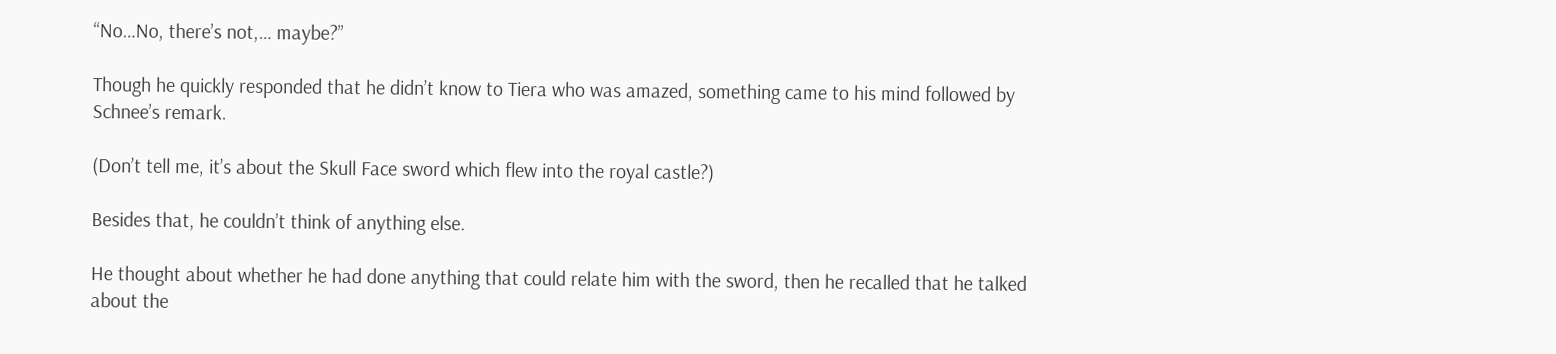“No…No, there’s not,… maybe?”

Though he quickly responded that he didn’t know to Tiera who was amazed, something came to his mind followed by Schnee’s remark.

(Don’t tell me, it’s about the Skull Face sword which flew into the royal castle?)

Besides that, he couldn’t think of anything else.

He thought about whether he had done anything that could relate him with the sword, then he recalled that he talked about the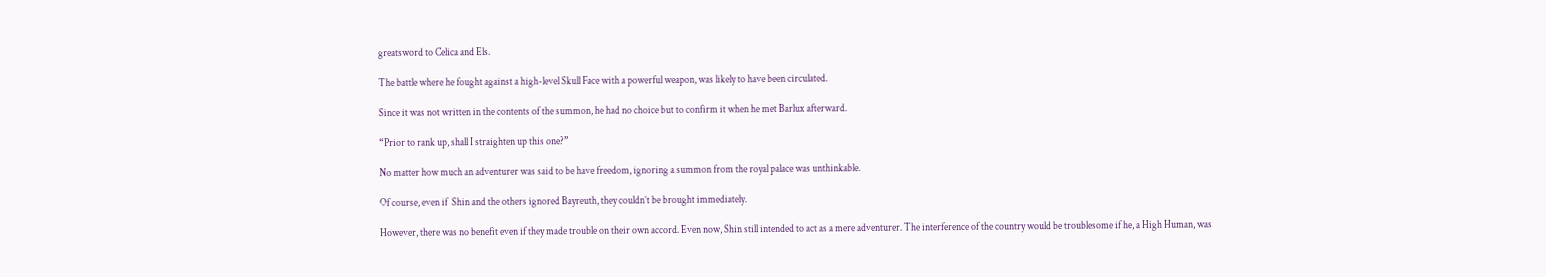greatsword to Celica and Els.

The battle where he fought against a high-level Skull Face with a powerful weapon, was likely to have been circulated.

Since it was not written in the contents of the summon, he had no choice but to confirm it when he met Barlux afterward.

“Prior to rank up, shall I straighten up this one?”

No matter how much an adventurer was said to be have freedom, ignoring a summon from the royal palace was unthinkable.

Of course, even if  Shin and the others ignored Bayreuth, they couldn’t be brought immediately.

However, there was no benefit even if they made trouble on their own accord. Even now, Shin still intended to act as a mere adventurer. The interference of the country would be troublesome if he, a High Human, was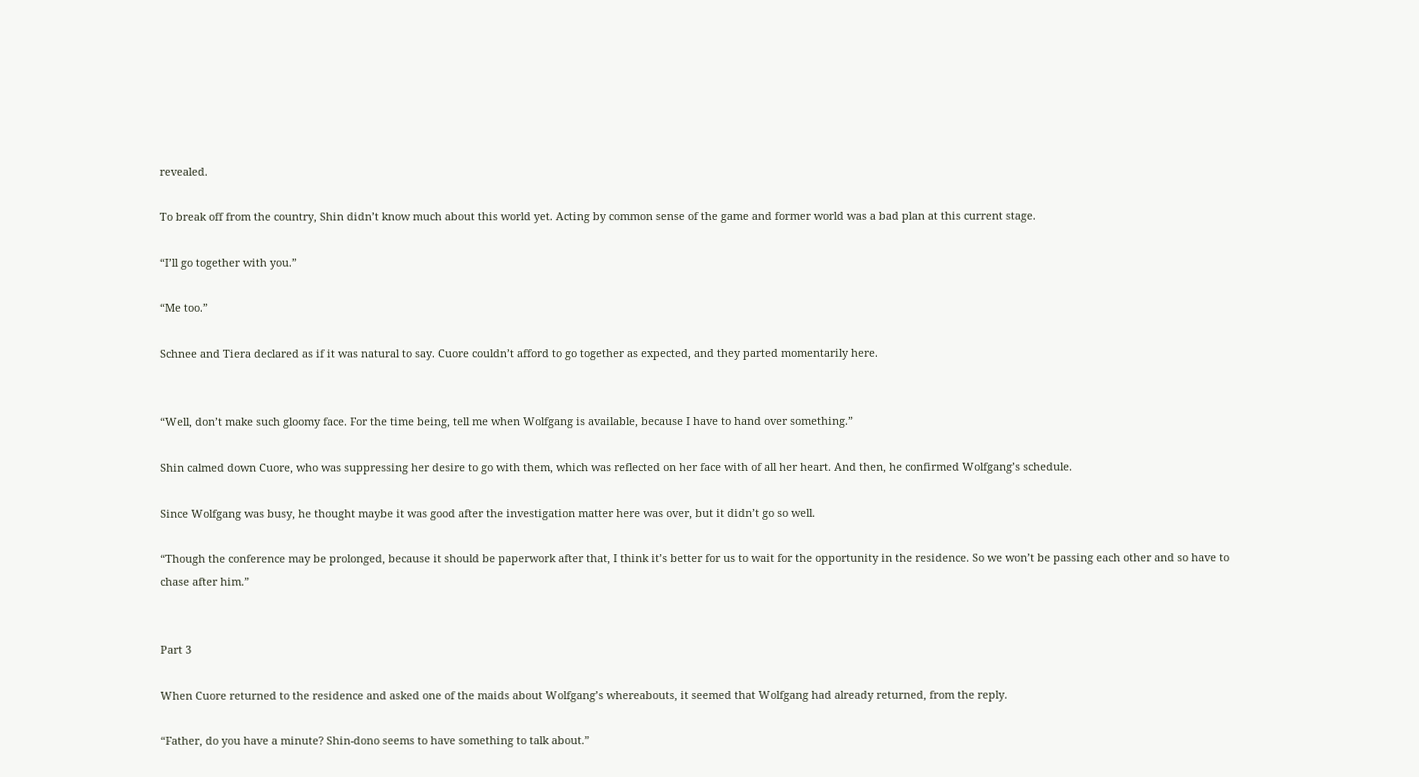revealed.

To break off from the country, Shin didn’t know much about this world yet. Acting by common sense of the game and former world was a bad plan at this current stage.

“I’ll go together with you.”

“Me too.”

Schnee and Tiera declared as if it was natural to say. Cuore couldn’t afford to go together as expected, and they parted momentarily here.


“Well, don’t make such gloomy face. For the time being, tell me when Wolfgang is available, because I have to hand over something.”

Shin calmed down Cuore, who was suppressing her desire to go with them, which was reflected on her face with of all her heart. And then, he confirmed Wolfgang’s schedule.

Since Wolfgang was busy, he thought maybe it was good after the investigation matter here was over, but it didn’t go so well.

“Though the conference may be prolonged, because it should be paperwork after that, I think it’s better for us to wait for the opportunity in the residence. So we won’t be passing each other and so have to chase after him.”


Part 3

When Cuore returned to the residence and asked one of the maids about Wolfgang’s whereabouts, it seemed that Wolfgang had already returned, from the reply.

“Father, do you have a minute? Shin-dono seems to have something to talk about.”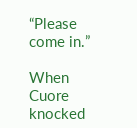“Please come in.”

When Cuore knocked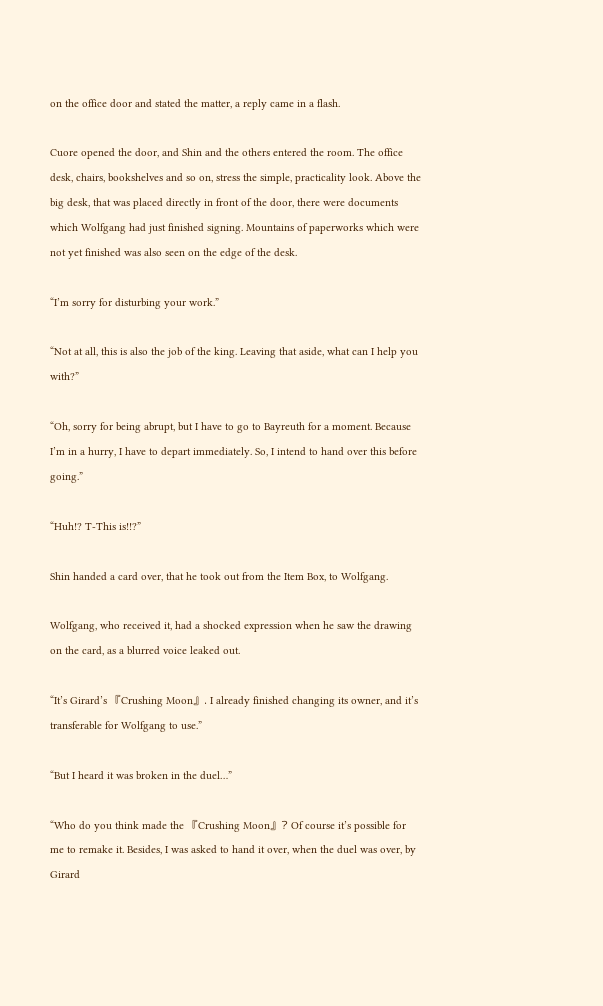on the office door and stated the matter, a reply came in a flash.

Cuore opened the door, and Shin and the others entered the room. The office desk, chairs, bookshelves and so on, stress the simple, practicality look. Above the big desk, that was placed directly in front of the door, there were documents which Wolfgang had just finished signing. Mountains of paperworks which were not yet finished was also seen on the edge of the desk.

“I’m sorry for disturbing your work.”

“Not at all, this is also the job of the king. Leaving that aside, what can I help you with?”

“Oh, sorry for being abrupt, but I have to go to Bayreuth for a moment. Because I’m in a hurry, I have to depart immediately. So, I intend to hand over this before going.”

“Huh!? T-This is!!?”

Shin handed a card over, that he took out from the Item Box, to Wolfgang.

Wolfgang, who received it, had a shocked expression when he saw the drawing on the card, as a blurred voice leaked out.

“It’s Girard’s 『Crushing Moon』. I already finished changing its owner, and it’s transferable for Wolfgang to use.”

“But I heard it was broken in the duel…”

“Who do you think made the 『Crushing Moon』? Of course it’s possible for me to remake it. Besides, I was asked to hand it over, when the duel was over, by Girard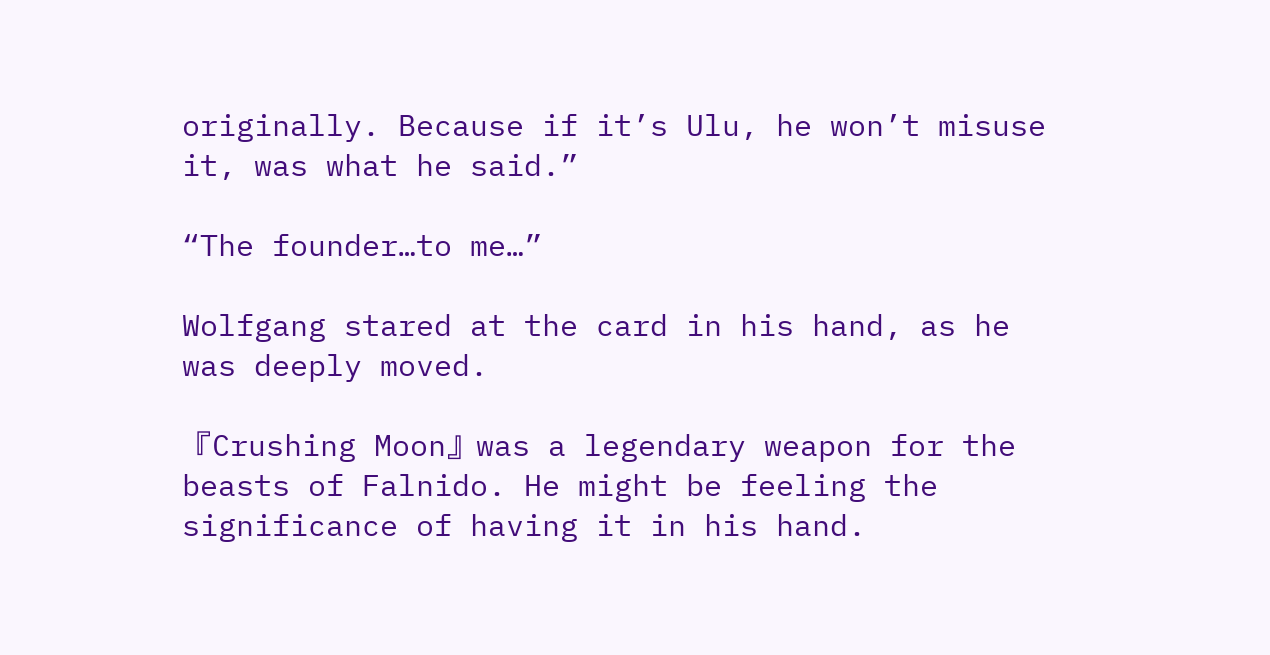originally. Because if it’s Ulu, he won’t misuse it, was what he said.”

“The founder…to me…”

Wolfgang stared at the card in his hand, as he was deeply moved.

『Crushing Moon』was a legendary weapon for the beasts of Falnido. He might be feeling the significance of having it in his hand.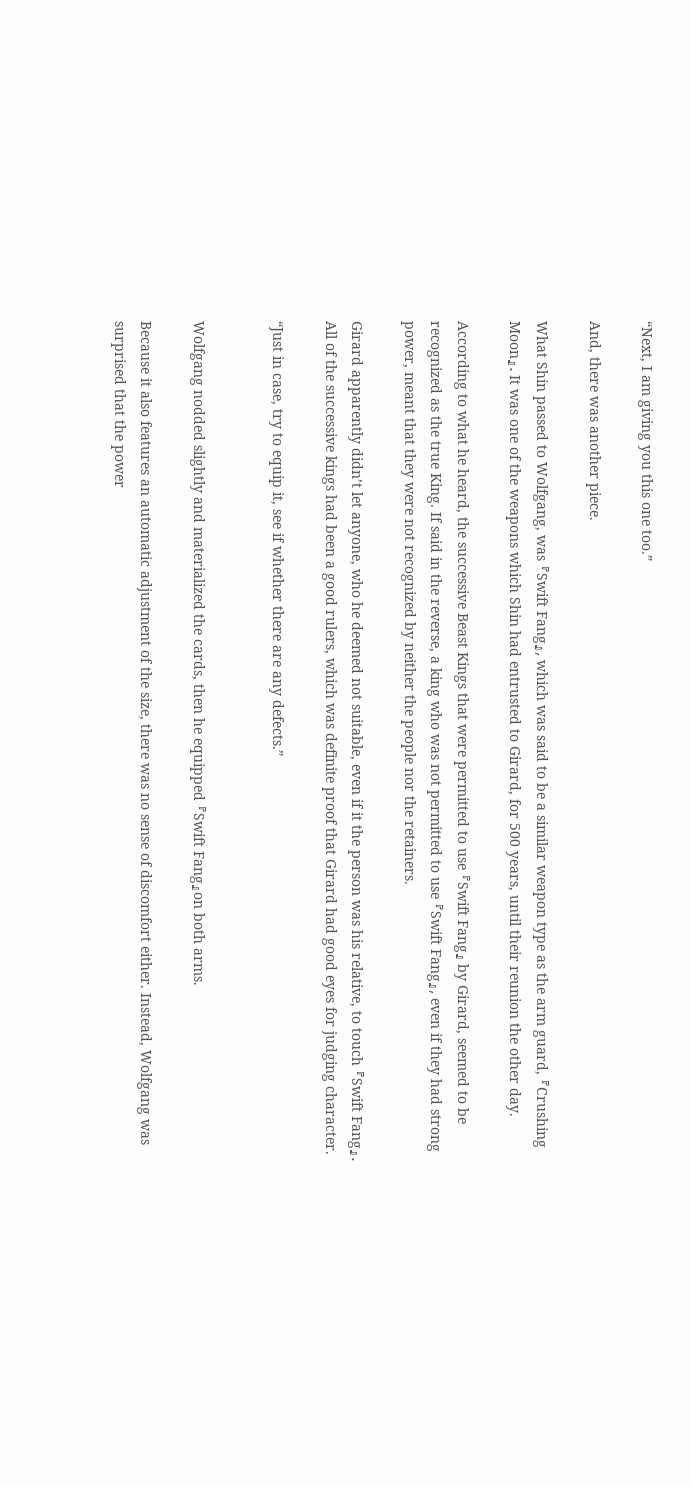“Next, I am giving you this one too.”

And, there was another piece.

What Shin passed to Wolfgang, was 『Swift Fang』, which was said to be a similar weapon type as the arm guard, 『Crushing Moon』. It was one of the weapons which Shin had entrusted to Girard, for 500 years, until their reunion the other day.

According to what he heard, the successive Beast Kings that were permitted to use 『Swift Fang』 by Girard, seemed to be recognized as the true King. If said in the reverse, a king who was not permitted to use 『Swift Fang』, even if they had strong power, meant that they were not recognized by neither the people nor the retainers.

Girard apparently didn’t let anyone, who he deemed not suitable, even if it the person was his relative, to touch 『Swift Fang』. All of the successive kings had been a good rulers, which was definite proof that Girard had good eyes for judging character.

“Just in case, try to equip it, see if whether there are any defects.”


Wolfgang nodded slightly and materialized the cards, then he equipped 『Swift Fang』on both arms.

Because it also features an automatic adjustment of the size, there was no sense of discomfort either. Instead, Wolfgang was surprised that the power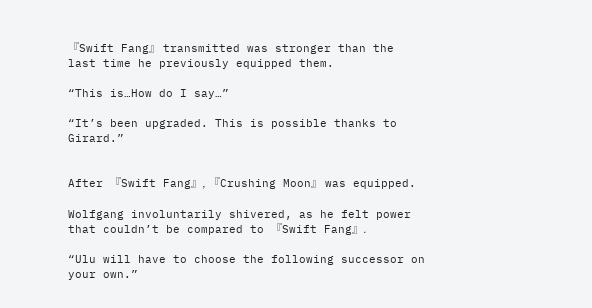『Swift Fang』 transmitted was stronger than the last time he previously equipped them.

“This is…How do I say…”

“It’s been upgraded. This is possible thanks to Girard.”


After 『Swift Fang』, 『Crushing Moon』 was equipped.

Wolfgang involuntarily shivered, as he felt power that couldn’t be compared to 『Swift Fang』.

“Ulu will have to choose the following successor on your own.”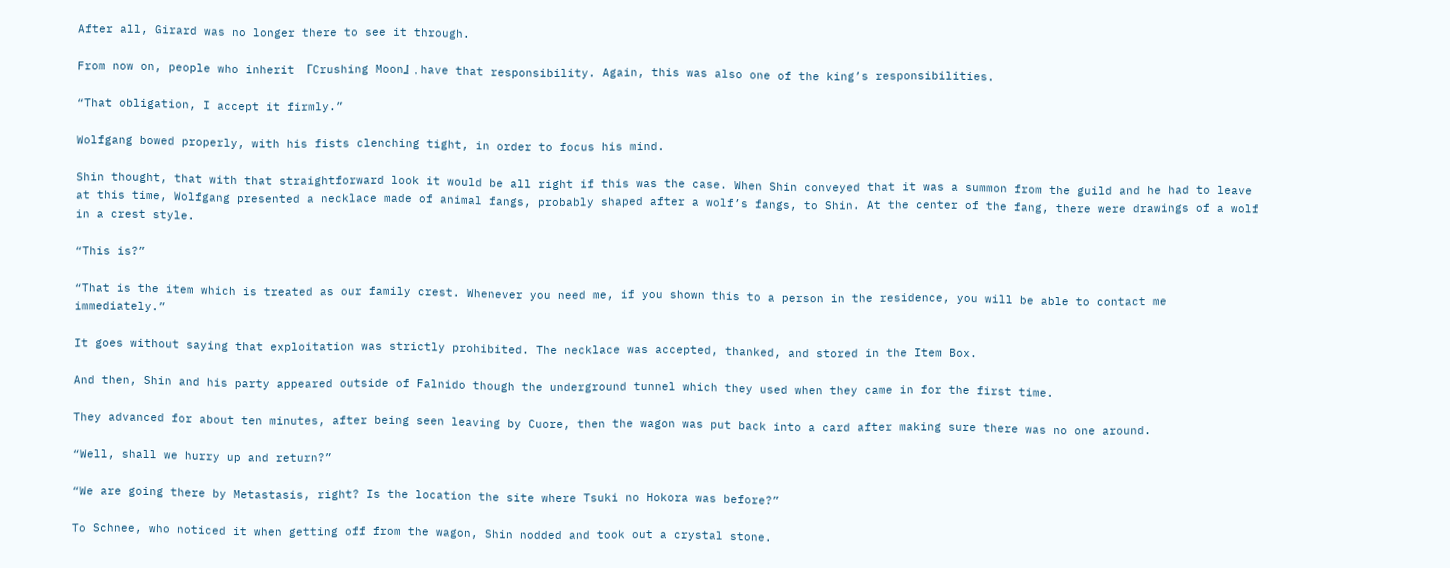After all, Girard was no longer there to see it through.

From now on, people who inherit 『Crushing Moon』, have that responsibility. Again, this was also one of the king’s responsibilities.

“That obligation, I accept it firmly.”

Wolfgang bowed properly, with his fists clenching tight, in order to focus his mind.

Shin thought, that with that straightforward look it would be all right if this was the case. When Shin conveyed that it was a summon from the guild and he had to leave at this time, Wolfgang presented a necklace made of animal fangs, probably shaped after a wolf’s fangs, to Shin. At the center of the fang, there were drawings of a wolf in a crest style.

“This is?”

“That is the item which is treated as our family crest. Whenever you need me, if you shown this to a person in the residence, you will be able to contact me immediately.”

It goes without saying that exploitation was strictly prohibited. The necklace was accepted, thanked, and stored in the Item Box.

And then, Shin and his party appeared outside of Falnido though the underground tunnel which they used when they came in for the first time.

They advanced for about ten minutes, after being seen leaving by Cuore, then the wagon was put back into a card after making sure there was no one around.

“Well, shall we hurry up and return?”

“We are going there by Metastasis, right? Is the location the site where Tsuki no Hokora was before?”

To Schnee, who noticed it when getting off from the wagon, Shin nodded and took out a crystal stone.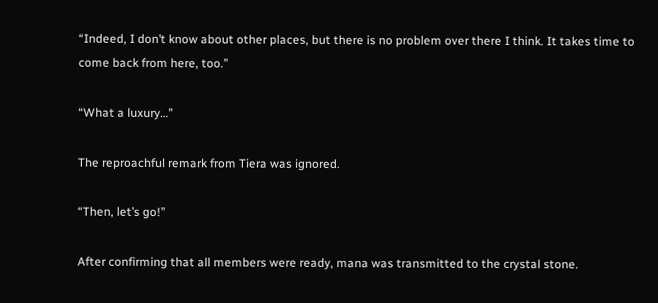“Indeed, I don’t know about other places, but there is no problem over there I think. It takes time to come back from here, too.”

“What a luxury…”

The reproachful remark from Tiera was ignored.

“Then, let’s go!”

After confirming that all members were ready, mana was transmitted to the crystal stone.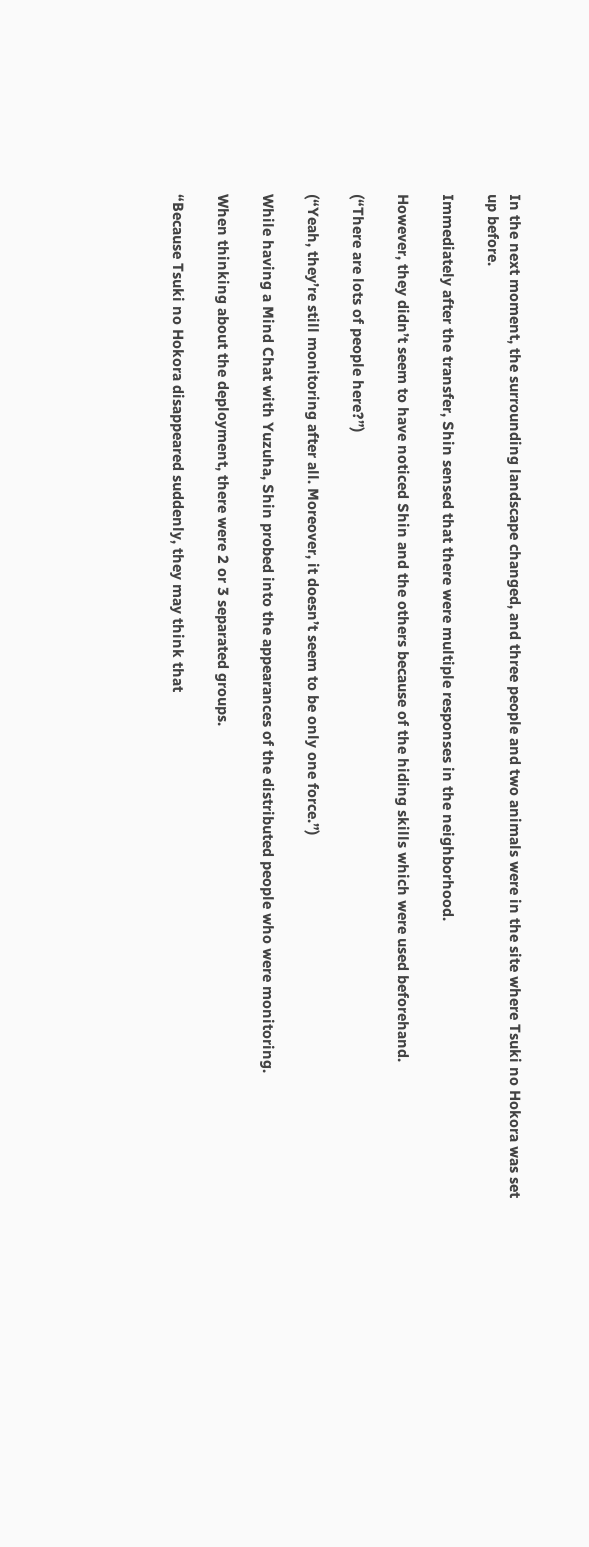In the next moment, the surrounding landscape changed, and three people and two animals were in the site where Tsuki no Hokora was set up before.

Immediately after the transfer, Shin sensed that there were multiple responses in the neighborhood.

However, they didn’t seem to have noticed Shin and the others because of the hiding skills which were used beforehand.

(“There are lots of people here?”)

(“Yeah, they’re still monitoring after all. Moreover, it doesn’t seem to be only one force.”)

While having a Mind Chat with Yuzuha, Shin probed into the appearances of the distributed people who were monitoring.

When thinking about the deployment, there were 2 or 3 separated groups.

“Because Tsuki no Hokora disappeared suddenly, they may think that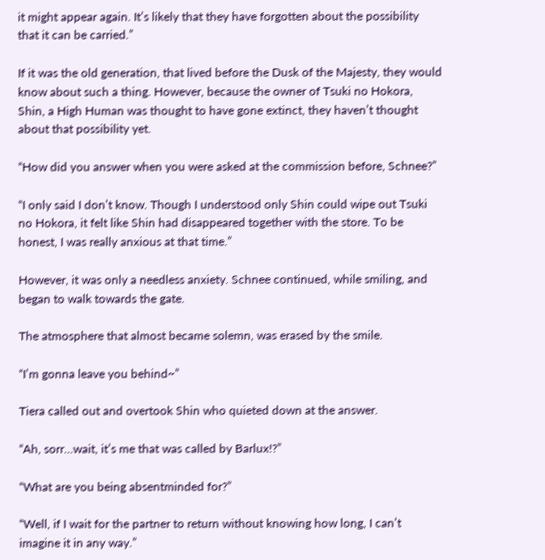it might appear again. It’s likely that they have forgotten about the possibility that it can be carried.”

If it was the old generation, that lived before the Dusk of the Majesty, they would know about such a thing. However, because the owner of Tsuki no Hokora, Shin, a High Human was thought to have gone extinct, they haven’t thought about that possibility yet.

“How did you answer when you were asked at the commission before, Schnee?”

“I only said I don’t know. Though I understood only Shin could wipe out Tsuki no Hokora, it felt like Shin had disappeared together with the store. To be honest, I was really anxious at that time.”

However, it was only a needless anxiety. Schnee continued, while smiling, and began to walk towards the gate.

The atmosphere that almost became solemn, was erased by the smile.

“I’m gonna leave you behind~”

Tiera called out and overtook Shin who quieted down at the answer.

“Ah, sorr…wait, it’s me that was called by Barlux!?”

“What are you being absentminded for?”

“Well, if I wait for the partner to return without knowing how long, I can’t imagine it in any way.”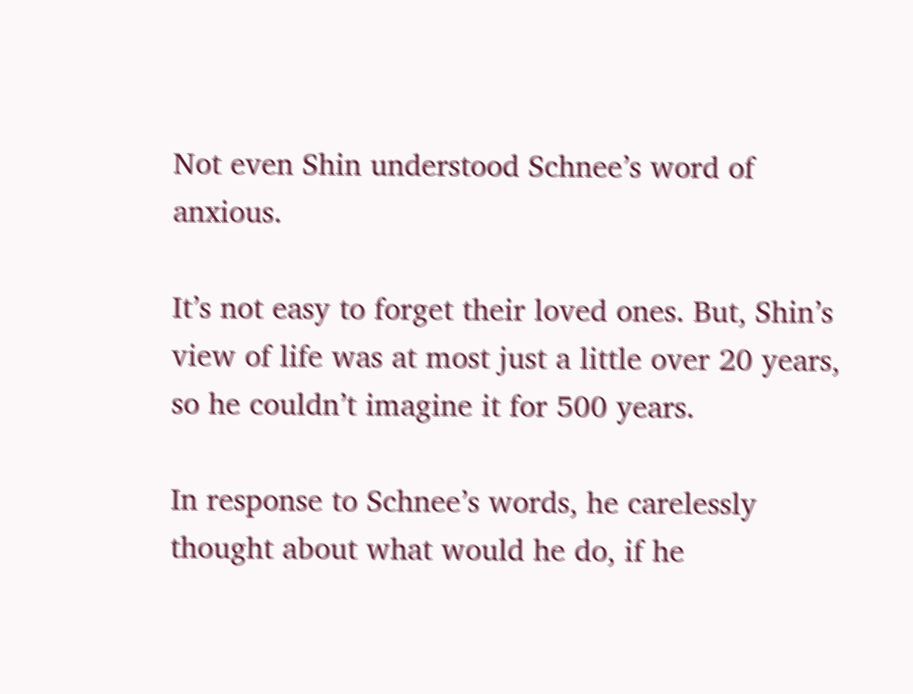Not even Shin understood Schnee’s word of anxious.

It’s not easy to forget their loved ones. But, Shin’s view of life was at most just a little over 20 years, so he couldn’t imagine it for 500 years.

In response to Schnee’s words, he carelessly thought about what would he do, if he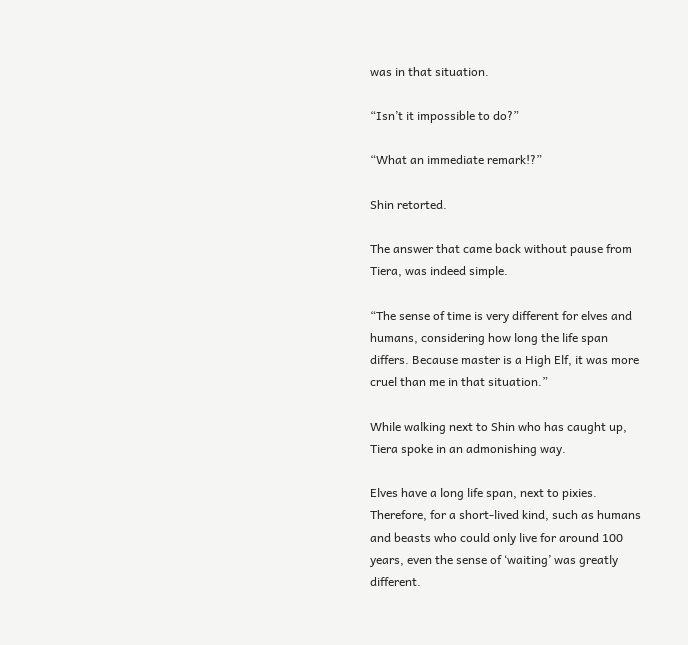was in that situation.

“Isn’t it impossible to do?”

“What an immediate remark!?”

Shin retorted.

The answer that came back without pause from Tiera, was indeed simple.

“The sense of time is very different for elves and humans, considering how long the life span differs. Because master is a High Elf, it was more cruel than me in that situation.”

While walking next to Shin who has caught up, Tiera spoke in an admonishing way.

Elves have a long life span, next to pixies. Therefore, for a short-lived kind, such as humans and beasts who could only live for around 100 years, even the sense of ‘waiting’ was greatly different.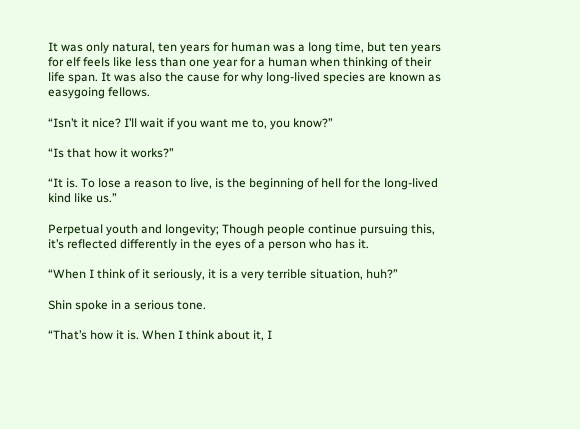It was only natural, ten years for human was a long time, but ten years for elf feels like less than one year for a human when thinking of their life span. It was also the cause for why long-lived species are known as easygoing fellows.

“Isn’t it nice? I’ll wait if you want me to, you know?”

“Is that how it works?”

“It is. To lose a reason to live, is the beginning of hell for the long-lived kind like us.”

Perpetual youth and longevity; Though people continue pursuing this, it’s reflected differently in the eyes of a person who has it.

“When I think of it seriously, it is a very terrible situation, huh?”

Shin spoke in a serious tone.

“That’s how it is. When I think about it, I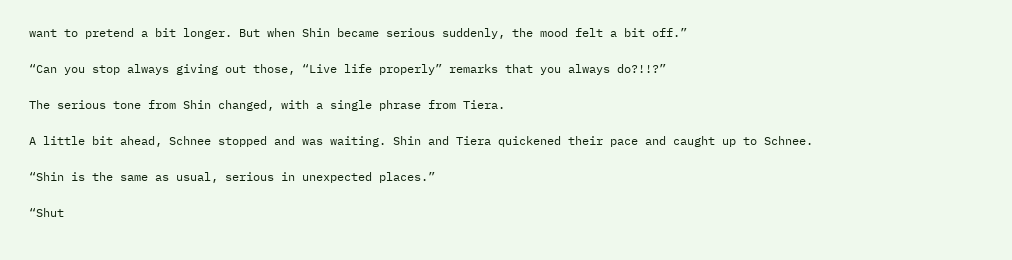want to pretend a bit longer. But when Shin became serious suddenly, the mood felt a bit off.”

“Can you stop always giving out those, “Live life properly” remarks that you always do?!!?”

The serious tone from Shin changed, with a single phrase from Tiera.

A little bit ahead, Schnee stopped and was waiting. Shin and Tiera quickened their pace and caught up to Schnee.

“Shin is the same as usual, serious in unexpected places.”

“Shut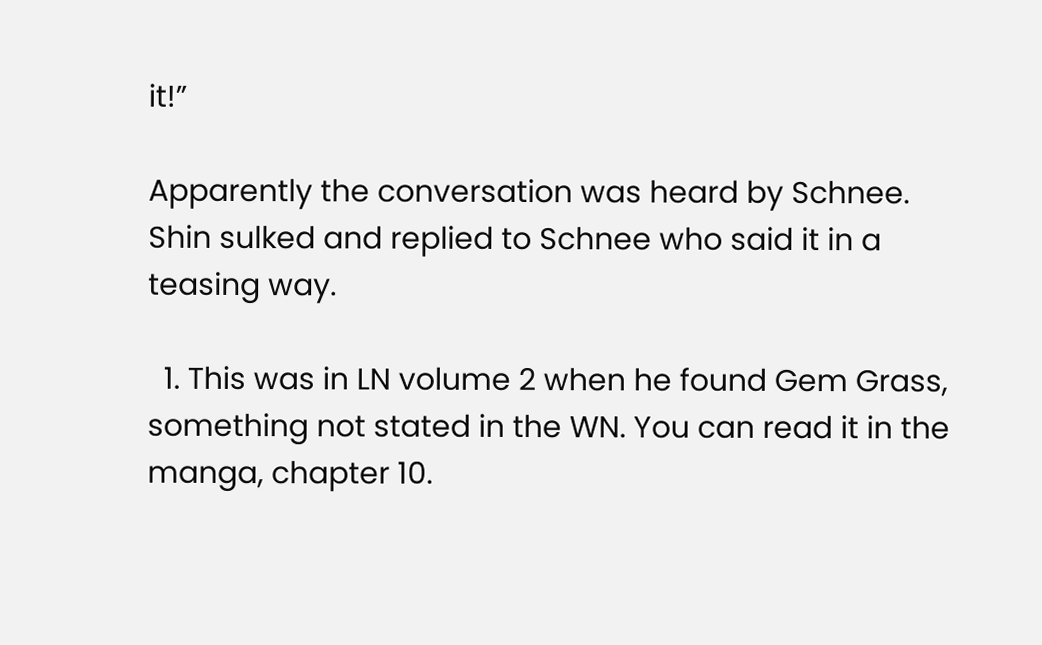it!”

Apparently the conversation was heard by Schnee. Shin sulked and replied to Schnee who said it in a teasing way.

  1. This was in LN volume 2 when he found Gem Grass, something not stated in the WN. You can read it in the manga, chapter 10.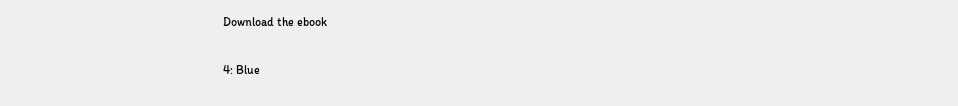Download the ebook

4: Blue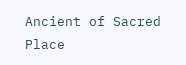Ancient of Sacred Place